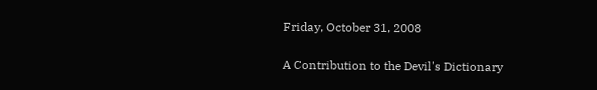Friday, October 31, 2008

A Contribution to the Devil's Dictionary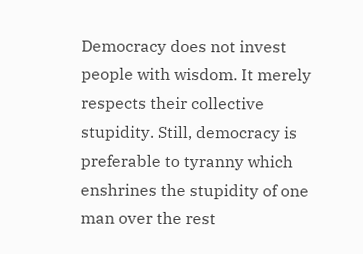Democracy does not invest people with wisdom. It merely respects their collective stupidity. Still, democracy is preferable to tyranny which enshrines the stupidity of one man over the rest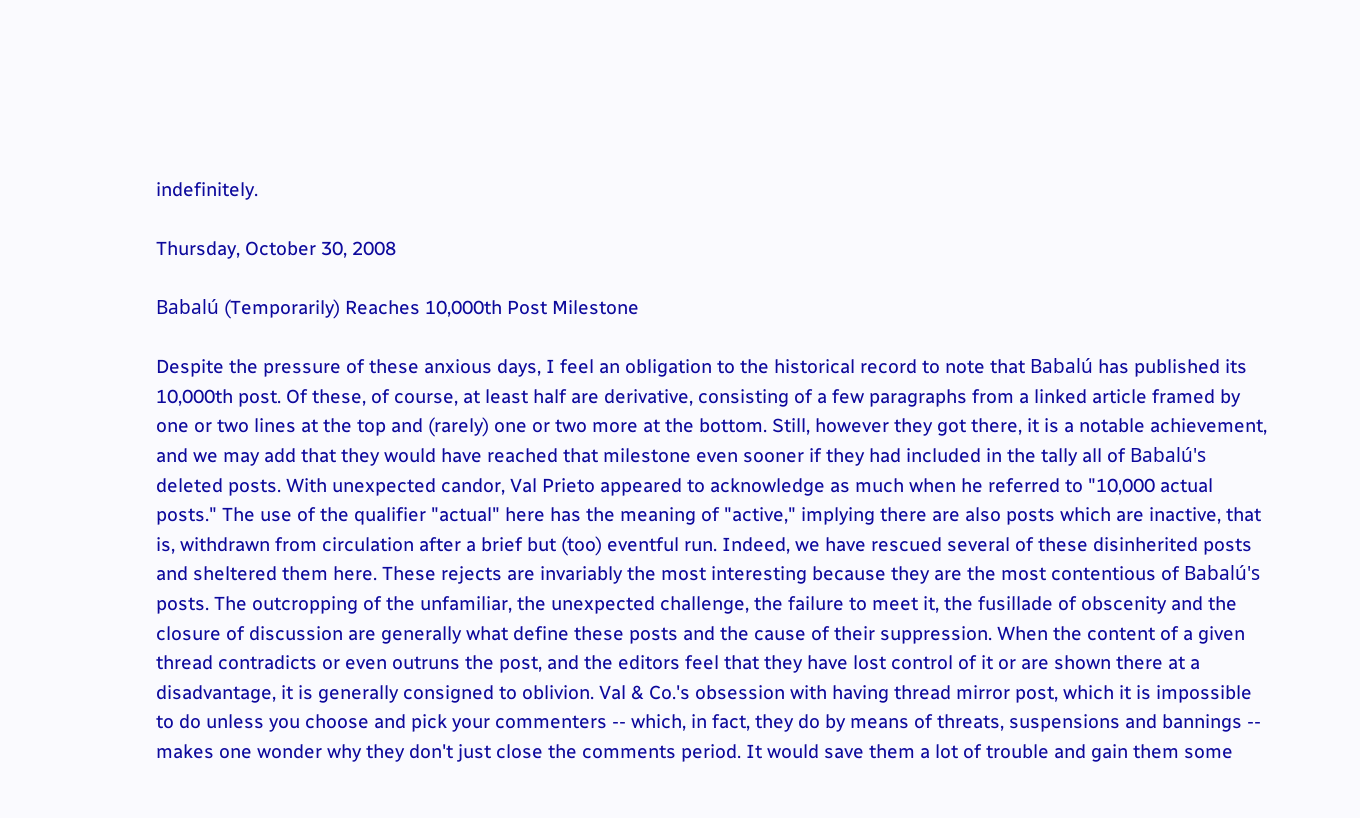indefinitely.

Thursday, October 30, 2008

Babalú (Temporarily) Reaches 10,000th Post Milestone

Despite the pressure of these anxious days, I feel an obligation to the historical record to note that Babalú has published its 10,000th post. Of these, of course, at least half are derivative, consisting of a few paragraphs from a linked article framed by one or two lines at the top and (rarely) one or two more at the bottom. Still, however they got there, it is a notable achievement, and we may add that they would have reached that milestone even sooner if they had included in the tally all of Babalú's deleted posts. With unexpected candor, Val Prieto appeared to acknowledge as much when he referred to "10,000 actual posts." The use of the qualifier "actual" here has the meaning of "active," implying there are also posts which are inactive, that is, withdrawn from circulation after a brief but (too) eventful run. Indeed, we have rescued several of these disinherited posts and sheltered them here. These rejects are invariably the most interesting because they are the most contentious of Babalú's posts. The outcropping of the unfamiliar, the unexpected challenge, the failure to meet it, the fusillade of obscenity and the closure of discussion are generally what define these posts and the cause of their suppression. When the content of a given thread contradicts or even outruns the post, and the editors feel that they have lost control of it or are shown there at a disadvantage, it is generally consigned to oblivion. Val & Co.'s obsession with having thread mirror post, which it is impossible to do unless you choose and pick your commenters -- which, in fact, they do by means of threats, suspensions and bannings -- makes one wonder why they don't just close the comments period. It would save them a lot of trouble and gain them some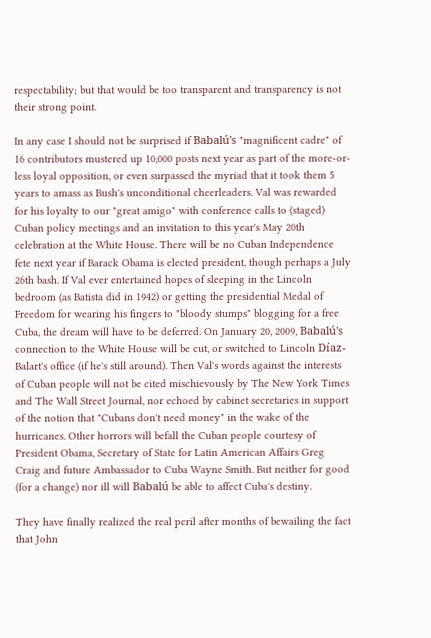respectability; but that would be too transparent and transparency is not their strong point.

In any case I should not be surprised if Babalú's "magnificent cadre" of 16 contributors mustered up 10,000 posts next year as part of the more-or-less loyal opposition, or even surpassed the myriad that it took them 5 years to amass as Bush's unconditional cheerleaders. Val was rewarded for his loyalty to our "great amigo" with conference calls to (staged) Cuban policy meetings and an invitation to this year's May 20th celebration at the White House. There will be no Cuban Independence fete next year if Barack Obama is elected president, though perhaps a July 26th bash. If Val ever entertained hopes of sleeping in the Lincoln bedroom (as Batista did in 1942) or getting the presidential Medal of Freedom for wearing his fingers to "bloody stumps" blogging for a free Cuba, the dream will have to be deferred. On January 20, 2009, Babalú's connection to the White House will be cut, or switched to Lincoln Díaz-Balart's office (if he's still around). Then Val's words against the interests of Cuban people will not be cited mischievously by The New York Times and The Wall Street Journal, nor echoed by cabinet secretaries in support of the notion that "Cubans don't need money" in the wake of the hurricanes. Other horrors will befall the Cuban people courtesy of President Obama, Secretary of State for Latin American Affairs Greg Craig and future Ambassador to Cuba Wayne Smith. But neither for good (for a change) nor ill will Babalú be able to affect Cuba's destiny.

They have finally realized the real peril after months of bewailing the fact that John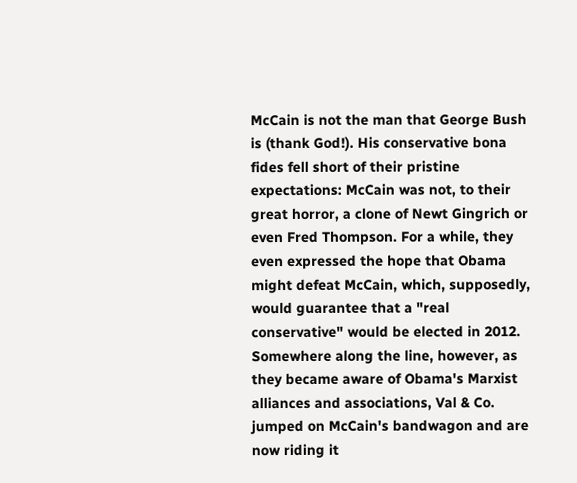McCain is not the man that George Bush is (thank God!). His conservative bona fides fell short of their pristine expectations: McCain was not, to their great horror, a clone of Newt Gingrich or even Fred Thompson. For a while, they even expressed the hope that Obama might defeat McCain, which, supposedly, would guarantee that a "real conservative" would be elected in 2012. Somewhere along the line, however, as they became aware of Obama's Marxist alliances and associations, Val & Co. jumped on McCain's bandwagon and are now riding it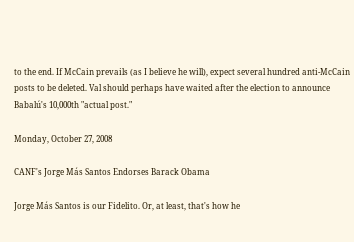to the end. If McCain prevails (as I believe he will), expect several hundred anti-McCain posts to be deleted. Val should perhaps have waited after the election to announce Babalú's 10,000th "actual post."

Monday, October 27, 2008

CANF's Jorge Más Santos Endorses Barack Obama

Jorge Más Santos is our Fidelito. Or, at least, that's how he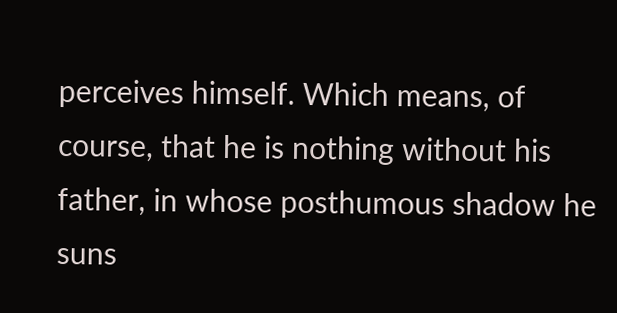perceives himself. Which means, of course, that he is nothing without his father, in whose posthumous shadow he suns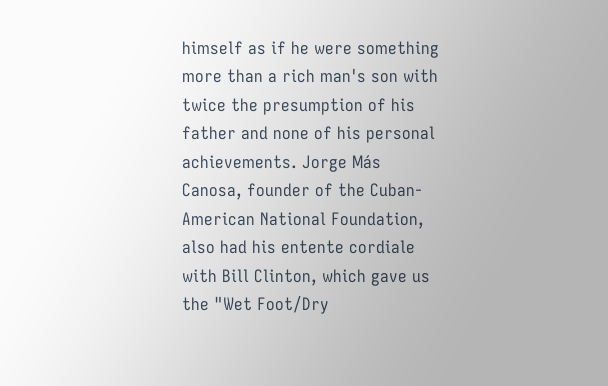himself as if he were something more than a rich man's son with twice the presumption of his father and none of his personal achievements. Jorge Más Canosa, founder of the Cuban-American National Foundation, also had his entente cordiale with Bill Clinton, which gave us the "Wet Foot/Dry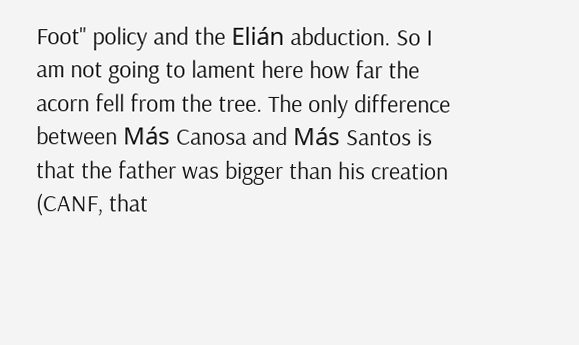Foot" policy and the Elián abduction. So I am not going to lament here how far the acorn fell from the tree. The only difference between Más Canosa and Más Santos is that the father was bigger than his creation (CANF, that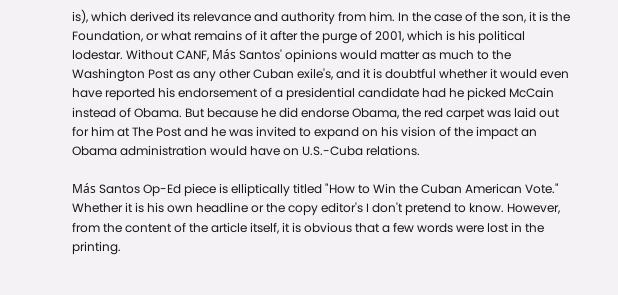is), which derived its relevance and authority from him. In the case of the son, it is the Foundation, or what remains of it after the purge of 2001, which is his political lodestar. Without CANF, Más Santos' opinions would matter as much to the Washington Post as any other Cuban exile's, and it is doubtful whether it would even have reported his endorsement of a presidential candidate had he picked McCain instead of Obama. But because he did endorse Obama, the red carpet was laid out for him at The Post and he was invited to expand on his vision of the impact an Obama administration would have on U.S.-Cuba relations.

Más Santos Op-Ed piece is elliptically titled "How to Win the Cuban American Vote." Whether it is his own headline or the copy editor's I don't pretend to know. However, from the content of the article itself, it is obvious that a few words were lost in the printing.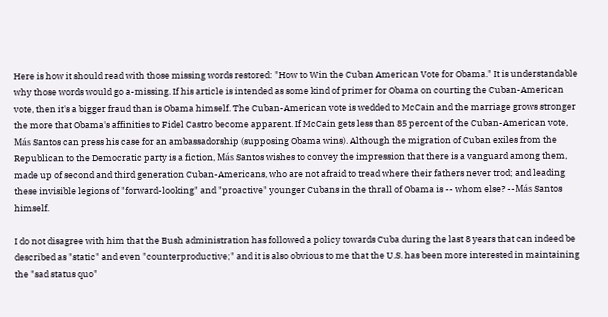Here is how it should read with those missing words restored: "How to Win the Cuban American Vote for Obama." It is understandable why those words would go a-missing. If his article is intended as some kind of primer for Obama on courting the Cuban-American vote, then it's a bigger fraud than is Obama himself. The Cuban-American vote is wedded to McCain and the marriage grows stronger the more that Obama's affinities to Fidel Castro become apparent. If McCain gets less than 85 percent of the Cuban-American vote, Más Santos can press his case for an ambassadorship (supposing Obama wins). Although the migration of Cuban exiles from the Republican to the Democratic party is a fiction, Más Santos wishes to convey the impression that there is a vanguard among them, made up of second and third generation Cuban-Americans, who are not afraid to tread where their fathers never trod; and leading these invisible legions of "forward-looking" and "proactive" younger Cubans in the thrall of Obama is -- whom else? --Más Santos himself.

I do not disagree with him that the Bush administration has followed a policy towards Cuba during the last 8 years that can indeed be described as "static" and even "counterproductive;" and it is also obvious to me that the U.S. has been more interested in maintaining the "sad status quo"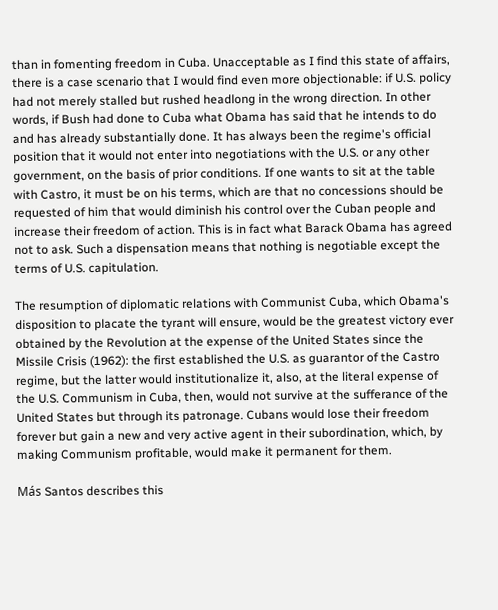than in fomenting freedom in Cuba. Unacceptable as I find this state of affairs, there is a case scenario that I would find even more objectionable: if U.S. policy had not merely stalled but rushed headlong in the wrong direction. In other words, if Bush had done to Cuba what Obama has said that he intends to do and has already substantially done. It has always been the regime's official position that it would not enter into negotiations with the U.S. or any other government, on the basis of prior conditions. If one wants to sit at the table with Castro, it must be on his terms, which are that no concessions should be requested of him that would diminish his control over the Cuban people and increase their freedom of action. This is in fact what Barack Obama has agreed not to ask. Such a dispensation means that nothing is negotiable except the terms of U.S. capitulation.

The resumption of diplomatic relations with Communist Cuba, which Obama's disposition to placate the tyrant will ensure, would be the greatest victory ever obtained by the Revolution at the expense of the United States since the Missile Crisis (1962): the first established the U.S. as guarantor of the Castro regime, but the latter would institutionalize it, also, at the literal expense of the U.S. Communism in Cuba, then, would not survive at the sufferance of the United States but through its patronage. Cubans would lose their freedom forever but gain a new and very active agent in their subordination, which, by making Communism profitable, would make it permanent for them.

Más Santos describes this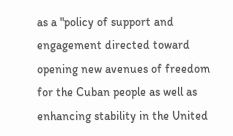as a "policy of support and engagement directed toward opening new avenues of freedom for the Cuban people as well as enhancing stability in the United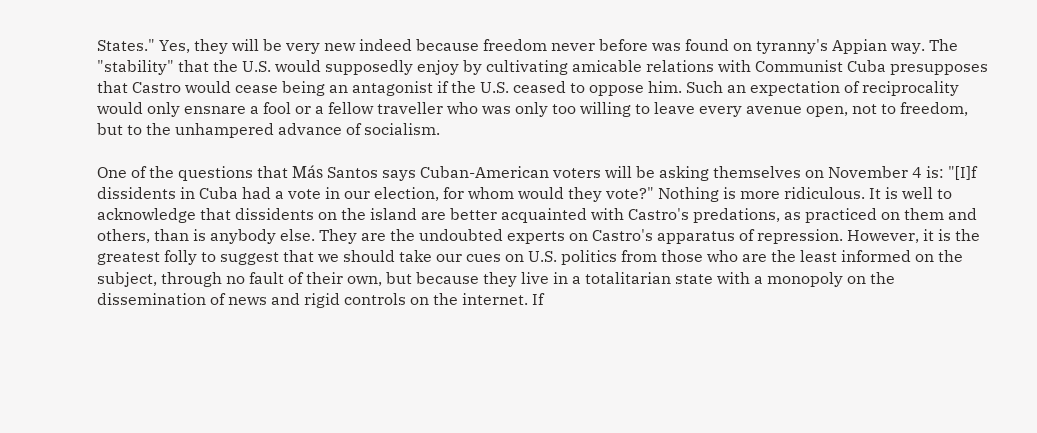States." Yes, they will be very new indeed because freedom never before was found on tyranny's Appian way. The "stability" that the U.S. would supposedly enjoy by cultivating amicable relations with Communist Cuba presupposes that Castro would cease being an antagonist if the U.S. ceased to oppose him. Such an expectation of reciprocality would only ensnare a fool or a fellow traveller who was only too willing to leave every avenue open, not to freedom, but to the unhampered advance of socialism.

One of the questions that Más Santos says Cuban-American voters will be asking themselves on November 4 is: "[I]f dissidents in Cuba had a vote in our election, for whom would they vote?" Nothing is more ridiculous. It is well to acknowledge that dissidents on the island are better acquainted with Castro's predations, as practiced on them and others, than is anybody else. They are the undoubted experts on Castro's apparatus of repression. However, it is the greatest folly to suggest that we should take our cues on U.S. politics from those who are the least informed on the subject, through no fault of their own, but because they live in a totalitarian state with a monopoly on the dissemination of news and rigid controls on the internet. If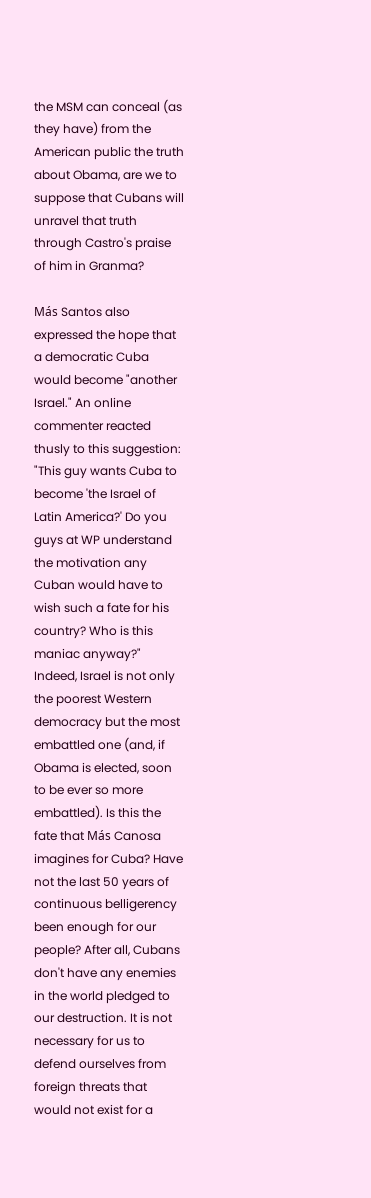the MSM can conceal (as they have) from the American public the truth about Obama, are we to suppose that Cubans will unravel that truth through Castro's praise of him in Granma?

Más Santos also expressed the hope that a democratic Cuba would become "another Israel." An online commenter reacted thusly to this suggestion: "This guy wants Cuba to become 'the Israel of Latin America?' Do you guys at WP understand the motivation any Cuban would have to wish such a fate for his country? Who is this maniac anyway?" Indeed, Israel is not only the poorest Western democracy but the most embattled one (and, if Obama is elected, soon to be ever so more embattled). Is this the fate that Más Canosa imagines for Cuba? Have not the last 50 years of continuous belligerency been enough for our people? After all, Cubans don't have any enemies in the world pledged to our destruction. It is not necessary for us to defend ourselves from foreign threats that would not exist for a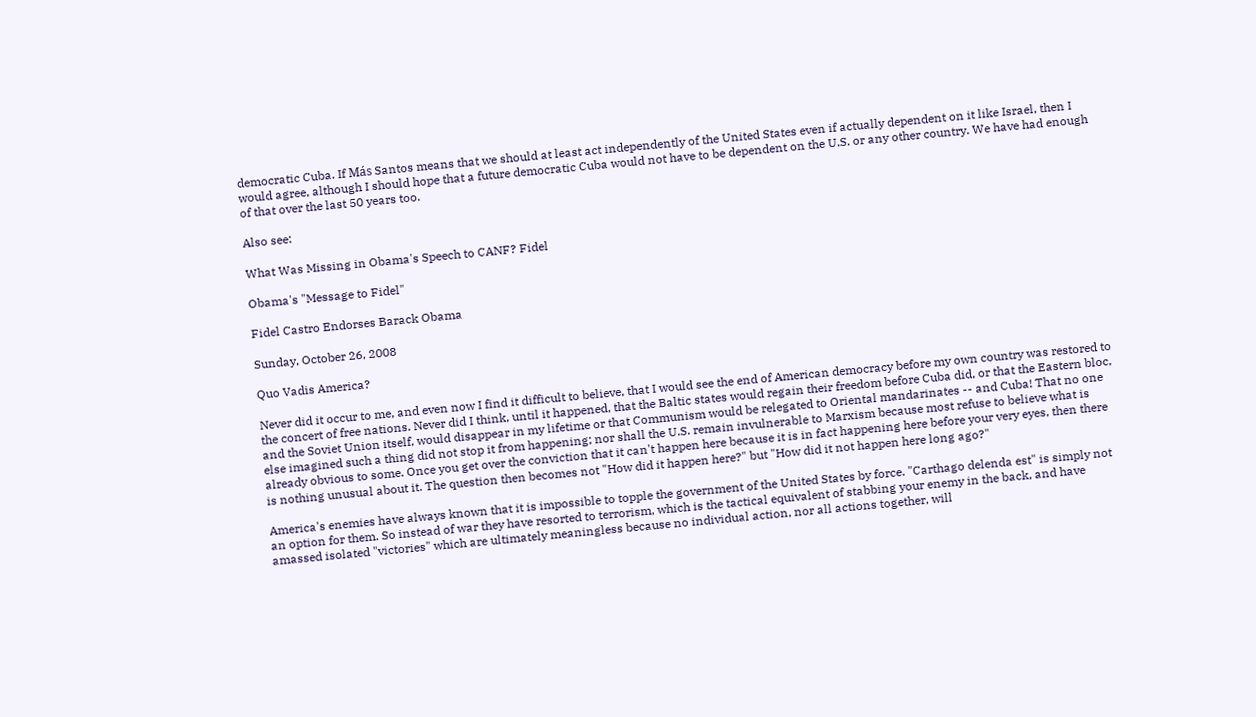democratic Cuba. If Más Santos means that we should at least act independently of the United States even if actually dependent on it like Israel, then I would agree, although I should hope that a future democratic Cuba would not have to be dependent on the U.S. or any other country. We have had enough of that over the last 50 years too.

Also see:

What Was Missing in Obama's Speech to CANF? Fidel

Obama's "Message to Fidel"

Fidel Castro Endorses Barack Obama

Sunday, October 26, 2008

Quo Vadis America?

Never did it occur to me, and even now I find it difficult to believe, that I would see the end of American democracy before my own country was restored to the concert of free nations. Never did I think, until it happened, that the Baltic states would regain their freedom before Cuba did, or that the Eastern bloc, and the Soviet Union itself, would disappear in my lifetime or that Communism would be relegated to Oriental mandarinates -- and Cuba! That no one else imagined such a thing did not stop it from happening; nor shall the U.S. remain invulnerable to Marxism because most refuse to believe what is already obvious to some. Once you get over the conviction that it can't happen here because it is in fact happening here before your very eyes, then there is nothing unusual about it. The question then becomes not "How did it happen here?" but "How did it not happen here long ago?"

America's enemies have always known that it is impossible to topple the government of the United States by force. "Carthago delenda est" is simply not an option for them. So instead of war they have resorted to terrorism, which is the tactical equivalent of stabbing your enemy in the back, and have amassed isolated "victories" which are ultimately meaningless because no individual action, nor all actions together, will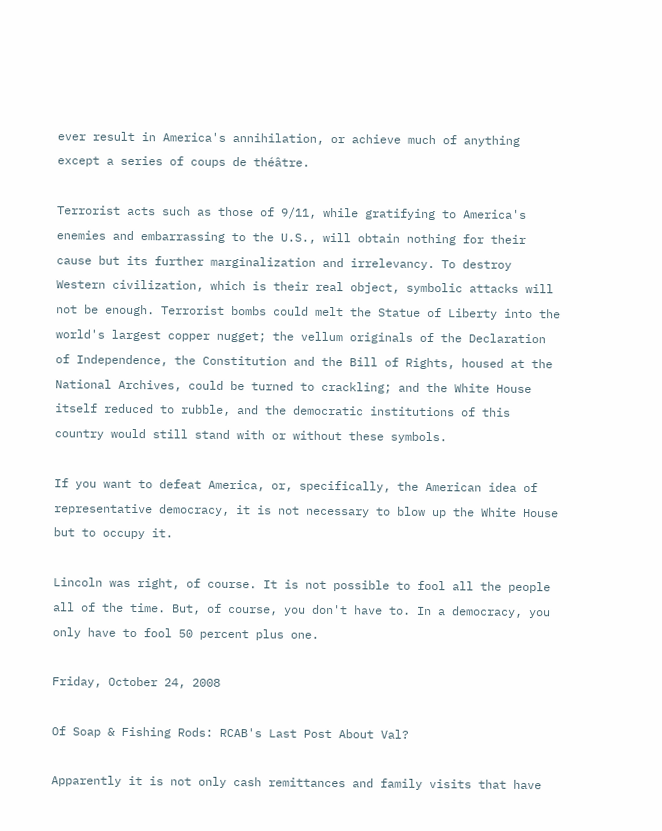ever result in America's annihilation, or achieve much of anything except a series of coups de théâtre.

Terrorist acts such as those of 9/11, while gratifying to America's enemies and embarrassing to the U.S., will obtain nothing for their cause but its further marginalization and irrelevancy. To destroy Western civilization, which is their real object, symbolic attacks will not be enough. Terrorist bombs could melt the Statue of Liberty into the world's largest copper nugget; the vellum originals of the Declaration of Independence, the Constitution and the Bill of Rights, housed at the National Archives, could be turned to crackling; and the White House itself reduced to rubble, and the democratic institutions of this country would still stand with or without these symbols.

If you want to defeat America, or, specifically, the American idea of representative democracy, it is not necessary to blow up the White House but to occupy it.

Lincoln was right, of course. It is not possible to fool all the people all of the time. But, of course, you don't have to. In a democracy, you only have to fool 50 percent plus one.

Friday, October 24, 2008

Of Soap & Fishing Rods: RCAB's Last Post About Val?

Apparently it is not only cash remittances and family visits that have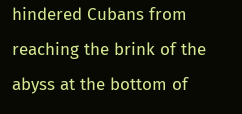hindered Cubans from reaching the brink of the abyss at the bottom of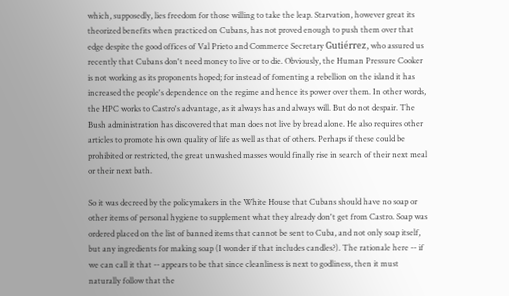which, supposedly, lies freedom for those willing to take the leap. Starvation, however great its theorized benefits when practiced on Cubans, has not proved enough to push them over that edge despite the good offices of Val Prieto and Commerce Secretary Gutiérrez, who assured us recently that Cubans don't need money to live or to die. Obviously, the Human Pressure Cooker is not working as its proponents hoped; for instead of fomenting a rebellion on the island it has increased the people's dependence on the regime and hence its power over them. In other words, the HPC works to Castro's advantage, as it always has and always will. But do not despair. The Bush administration has discovered that man does not live by bread alone. He also requires other articles to promote his own quality of life as well as that of others. Perhaps if these could be prohibited or restricted, the great unwashed masses would finally rise in search of their next meal or their next bath.

So it was decreed by the policymakers in the White House that Cubans should have no soap or other items of personal hygiene to supplement what they already don't get from Castro. Soap was ordered placed on the list of banned items that cannot be sent to Cuba, and not only soap itself, but any ingredients for making soap (I wonder if that includes candles?). The rationale here -- if we can call it that -- appears to be that since cleanliness is next to godliness, then it must naturally follow that the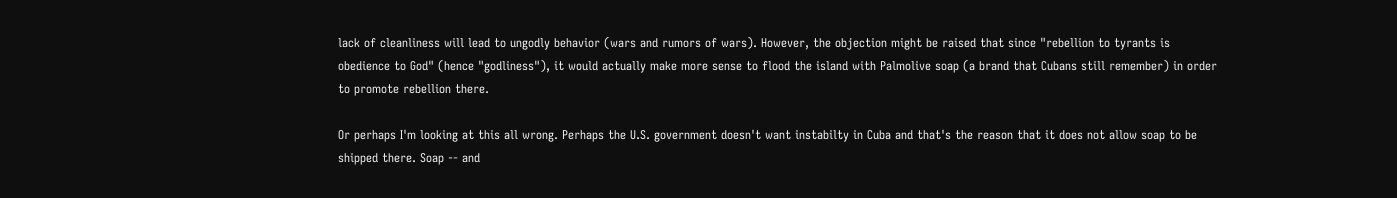lack of cleanliness will lead to ungodly behavior (wars and rumors of wars). However, the objection might be raised that since "rebellion to tyrants is obedience to God" (hence "godliness"), it would actually make more sense to flood the island with Palmolive soap (a brand that Cubans still remember) in order to promote rebellion there.

Or perhaps I'm looking at this all wrong. Perhaps the U.S. government doesn't want instabilty in Cuba and that's the reason that it does not allow soap to be shipped there. Soap -- and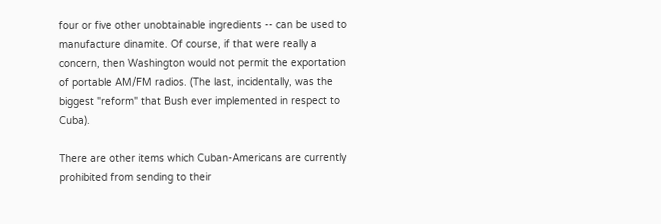four or five other unobtainable ingredients -- can be used to manufacture dinamite. Of course, if that were really a concern, then Washington would not permit the exportation of portable AM/FM radios. (The last, incidentally, was the biggest "reform" that Bush ever implemented in respect to Cuba).

There are other items which Cuban-Americans are currently prohibited from sending to their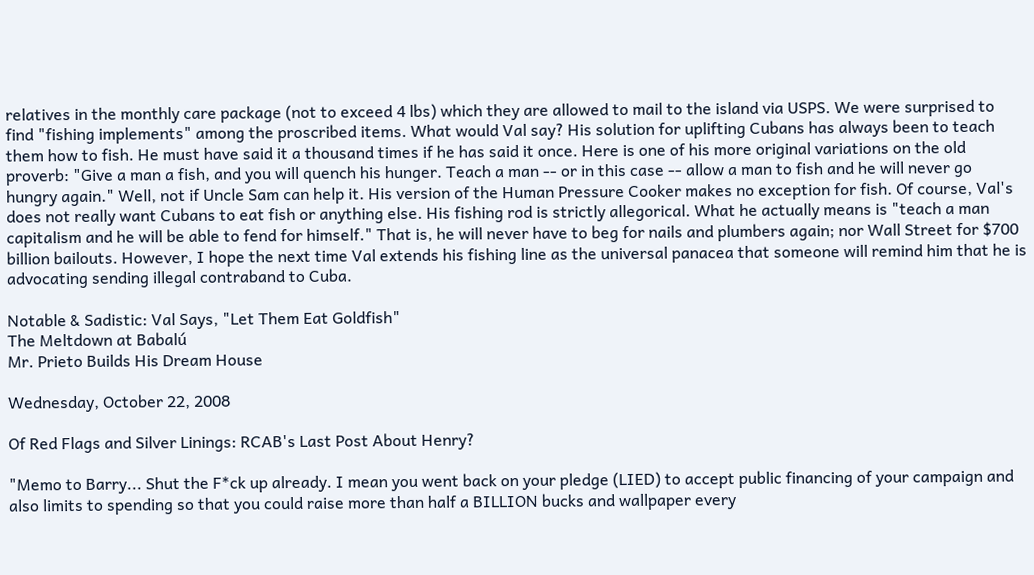relatives in the monthly care package (not to exceed 4 lbs) which they are allowed to mail to the island via USPS. We were surprised to find "fishing implements" among the proscribed items. What would Val say? His solution for uplifting Cubans has always been to teach them how to fish. He must have said it a thousand times if he has said it once. Here is one of his more original variations on the old proverb: "Give a man a fish, and you will quench his hunger. Teach a man -- or in this case -- allow a man to fish and he will never go hungry again." Well, not if Uncle Sam can help it. His version of the Human Pressure Cooker makes no exception for fish. Of course, Val's does not really want Cubans to eat fish or anything else. His fishing rod is strictly allegorical. What he actually means is "teach a man capitalism and he will be able to fend for himself." That is, he will never have to beg for nails and plumbers again; nor Wall Street for $700 billion bailouts. However, I hope the next time Val extends his fishing line as the universal panacea that someone will remind him that he is advocating sending illegal contraband to Cuba.

Notable & Sadistic: Val Says, "Let Them Eat Goldfish"
The Meltdown at Babalú
Mr. Prieto Builds His Dream House

Wednesday, October 22, 2008

Of Red Flags and Silver Linings: RCAB's Last Post About Henry?

"Memo to Barry... Shut the F*ck up already. I mean you went back on your pledge (LIED) to accept public financing of your campaign and also limits to spending so that you could raise more than half a BILLION bucks and wallpaper every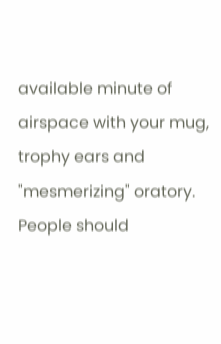available minute of airspace with your mug, trophy ears and "mesmerizing" oratory. People should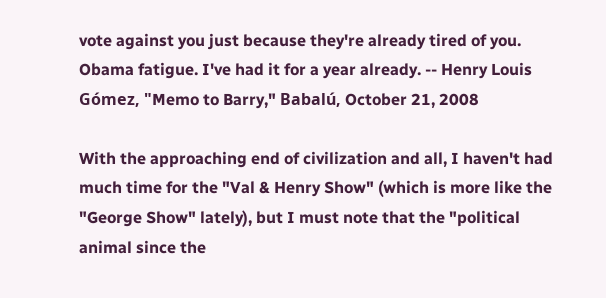vote against you just because they're already tired of you. Obama fatigue. I've had it for a year already. -- Henry Louis Gómez, "Memo to Barry," Babalú, October 21, 2008

With the approaching end of civilization and all, I haven't had much time for the "Val & Henry Show" (which is more like the "George Show" lately), but I must note that the "political animal since the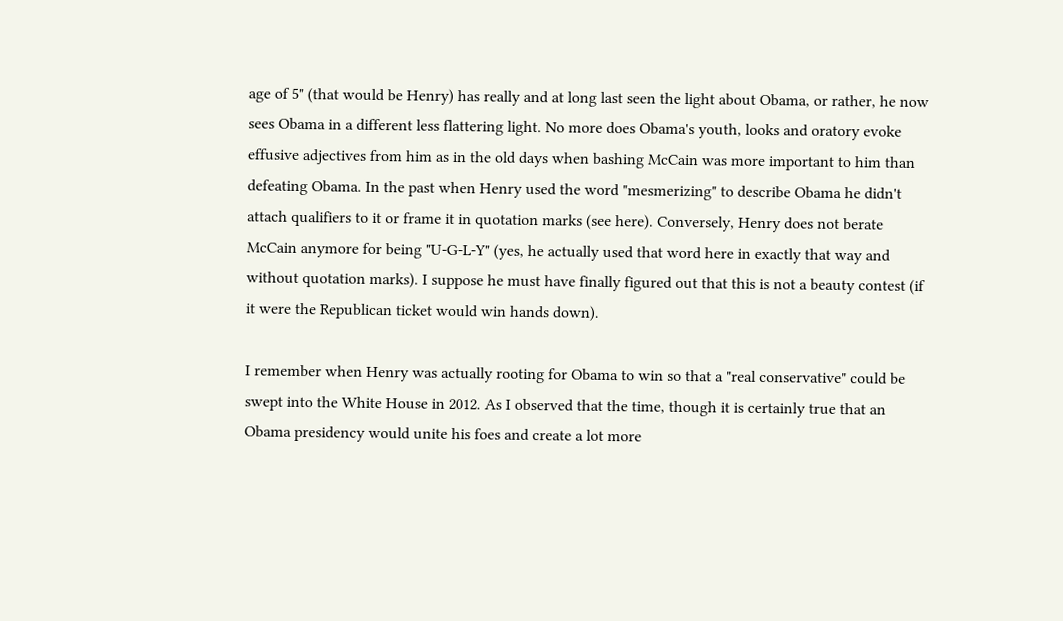age of 5" (that would be Henry) has really and at long last seen the light about Obama, or rather, he now sees Obama in a different less flattering light. No more does Obama's youth, looks and oratory evoke effusive adjectives from him as in the old days when bashing McCain was more important to him than defeating Obama. In the past when Henry used the word "mesmerizing" to describe Obama he didn't attach qualifiers to it or frame it in quotation marks (see here). Conversely, Henry does not berate McCain anymore for being "U-G-L-Y" (yes, he actually used that word here in exactly that way and without quotation marks). I suppose he must have finally figured out that this is not a beauty contest (if it were the Republican ticket would win hands down).

I remember when Henry was actually rooting for Obama to win so that a "real conservative" could be swept into the White House in 2012. As I observed that the time, though it is certainly true that an Obama presidency would unite his foes and create a lot more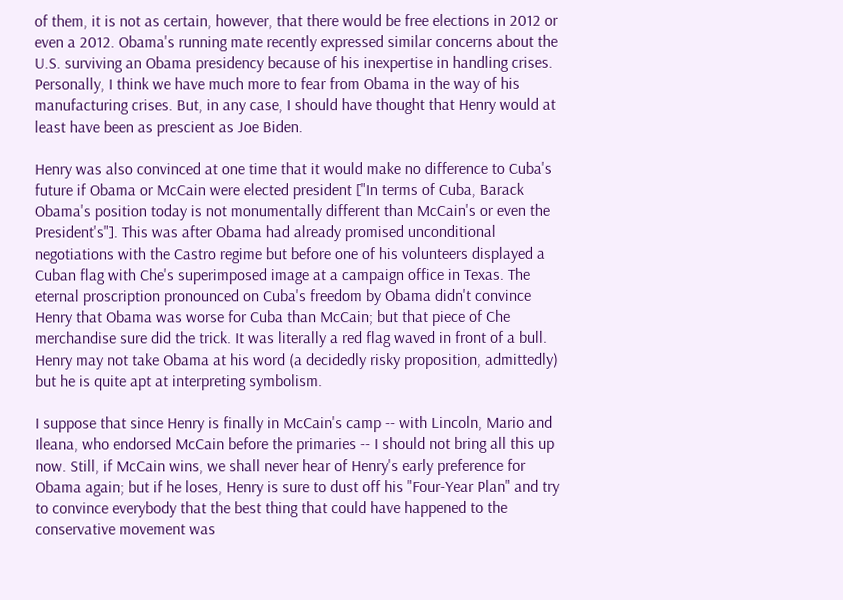of them, it is not as certain, however, that there would be free elections in 2012 or even a 2012. Obama's running mate recently expressed similar concerns about the U.S. surviving an Obama presidency because of his inexpertise in handling crises. Personally, I think we have much more to fear from Obama in the way of his manufacturing crises. But, in any case, I should have thought that Henry would at least have been as prescient as Joe Biden.

Henry was also convinced at one time that it would make no difference to Cuba's future if Obama or McCain were elected president ["In terms of Cuba, Barack Obama's position today is not monumentally different than McCain's or even the President's"]. This was after Obama had already promised unconditional negotiations with the Castro regime but before one of his volunteers displayed a Cuban flag with Che's superimposed image at a campaign office in Texas. The eternal proscription pronounced on Cuba's freedom by Obama didn't convince Henry that Obama was worse for Cuba than McCain; but that piece of Che merchandise sure did the trick. It was literally a red flag waved in front of a bull. Henry may not take Obama at his word (a decidedly risky proposition, admittedly) but he is quite apt at interpreting symbolism.

I suppose that since Henry is finally in McCain's camp -- with Lincoln, Mario and Ileana, who endorsed McCain before the primaries -- I should not bring all this up now. Still, if McCain wins, we shall never hear of Henry's early preference for Obama again; but if he loses, Henry is sure to dust off his "Four-Year Plan" and try to convince everybody that the best thing that could have happened to the conservative movement was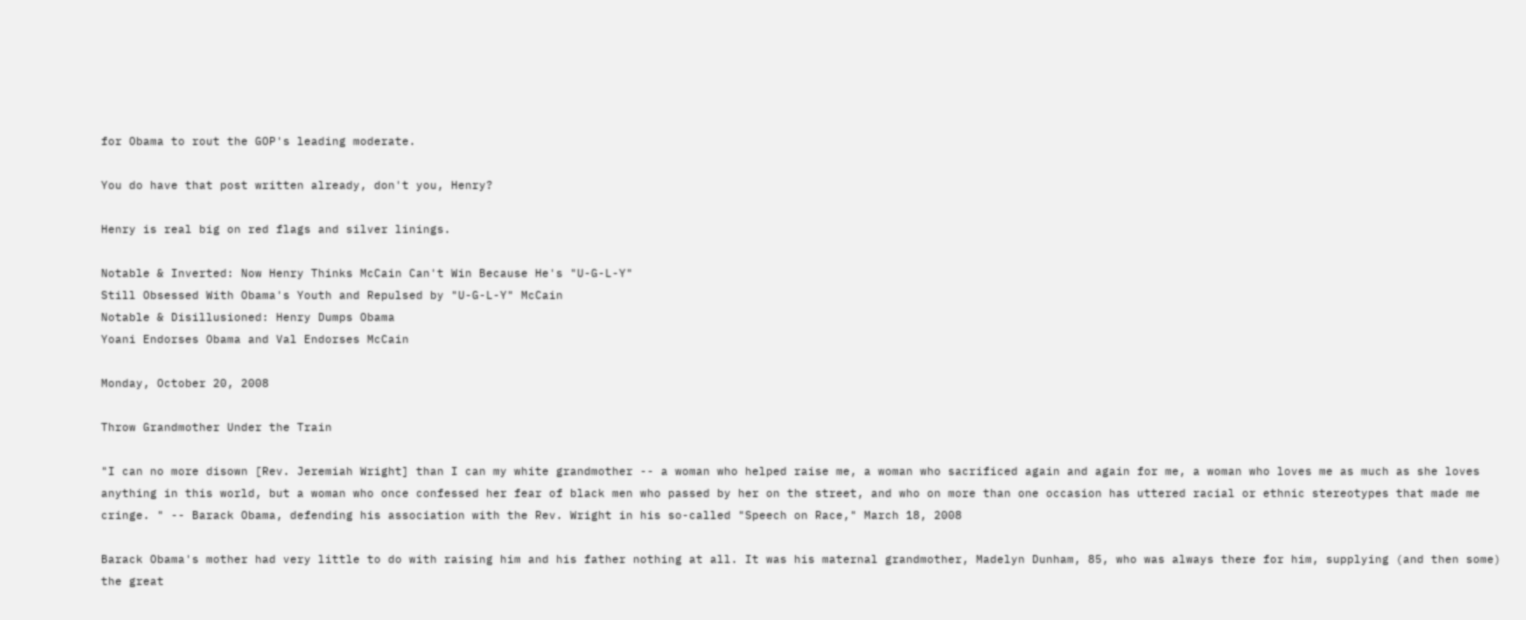for Obama to rout the GOP's leading moderate.

You do have that post written already, don't you, Henry?

Henry is real big on red flags and silver linings.

Notable & Inverted: Now Henry Thinks McCain Can't Win Because He's "U-G-L-Y"
Still Obsessed With Obama's Youth and Repulsed by "U-G-L-Y" McCain
Notable & Disillusioned: Henry Dumps Obama
Yoani Endorses Obama and Val Endorses McCain

Monday, October 20, 2008

Throw Grandmother Under the Train

"I can no more disown [Rev. Jeremiah Wright] than I can my white grandmother -- a woman who helped raise me, a woman who sacrificed again and again for me, a woman who loves me as much as she loves anything in this world, but a woman who once confessed her fear of black men who passed by her on the street, and who on more than one occasion has uttered racial or ethnic stereotypes that made me cringe. " -- Barack Obama, defending his association with the Rev. Wright in his so-called "Speech on Race," March 18, 2008

Barack Obama's mother had very little to do with raising him and his father nothing at all. It was his maternal grandmother, Madelyn Dunham, 85, who was always there for him, supplying (and then some) the great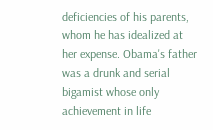deficiencies of his parents, whom he has idealized at her expense. Obama's father was a drunk and serial bigamist whose only achievement in life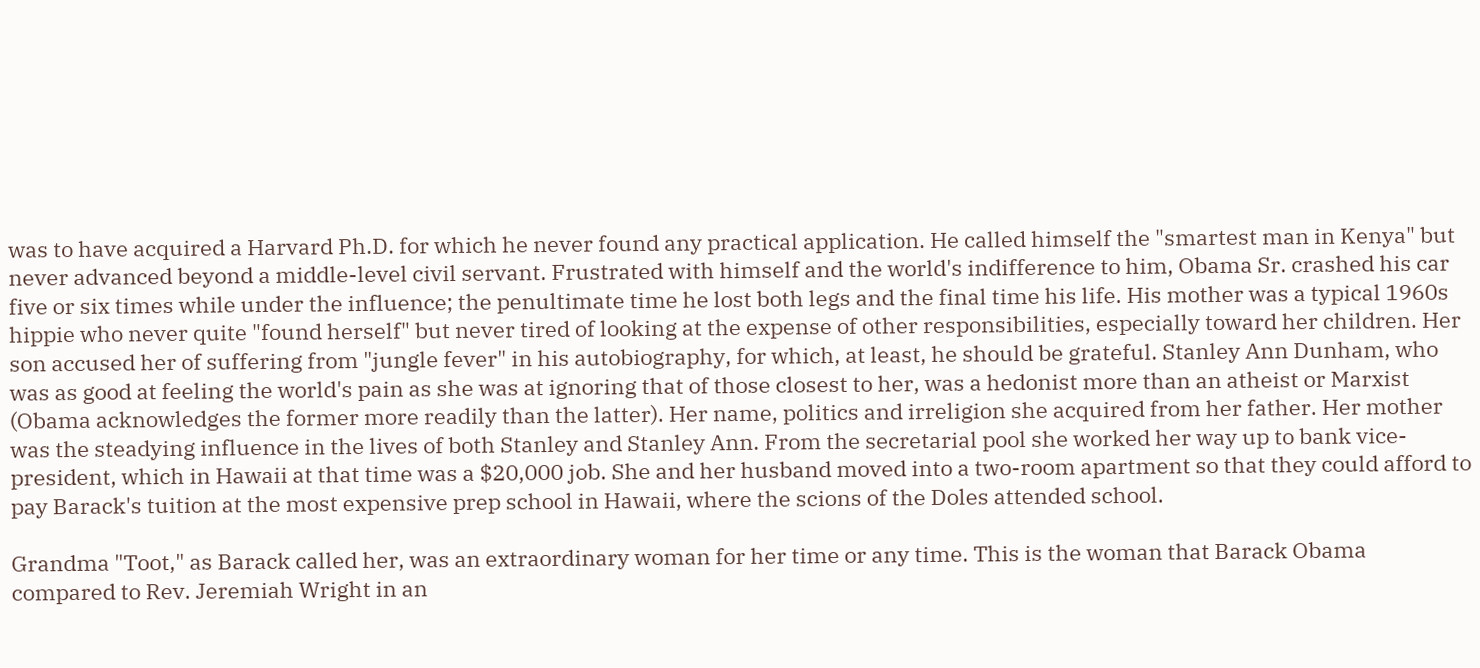was to have acquired a Harvard Ph.D. for which he never found any practical application. He called himself the "smartest man in Kenya" but never advanced beyond a middle-level civil servant. Frustrated with himself and the world's indifference to him, Obama Sr. crashed his car five or six times while under the influence; the penultimate time he lost both legs and the final time his life. His mother was a typical 1960s hippie who never quite "found herself" but never tired of looking at the expense of other responsibilities, especially toward her children. Her son accused her of suffering from "jungle fever" in his autobiography, for which, at least, he should be grateful. Stanley Ann Dunham, who was as good at feeling the world's pain as she was at ignoring that of those closest to her, was a hedonist more than an atheist or Marxist (Obama acknowledges the former more readily than the latter). Her name, politics and irreligion she acquired from her father. Her mother was the steadying influence in the lives of both Stanley and Stanley Ann. From the secretarial pool she worked her way up to bank vice-president, which in Hawaii at that time was a $20,000 job. She and her husband moved into a two-room apartment so that they could afford to pay Barack's tuition at the most expensive prep school in Hawaii, where the scions of the Doles attended school.

Grandma "Toot," as Barack called her, was an extraordinary woman for her time or any time. This is the woman that Barack Obama compared to Rev. Jeremiah Wright in an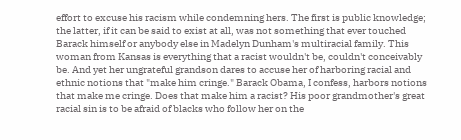effort to excuse his racism while condemning hers. The first is public knowledge; the latter, if it can be said to exist at all, was not something that ever touched Barack himself or anybody else in Madelyn Dunham's multiracial family. This woman from Kansas is everything that a racist wouldn't be, couldn't conceivably be. And yet her ungrateful grandson dares to accuse her of harboring racial and ethnic notions that "make him cringe." Barack Obama, I confess, harbors notions that make me cringe. Does that make him a racist? His poor grandmother's great racial sin is to be afraid of blacks who follow her on the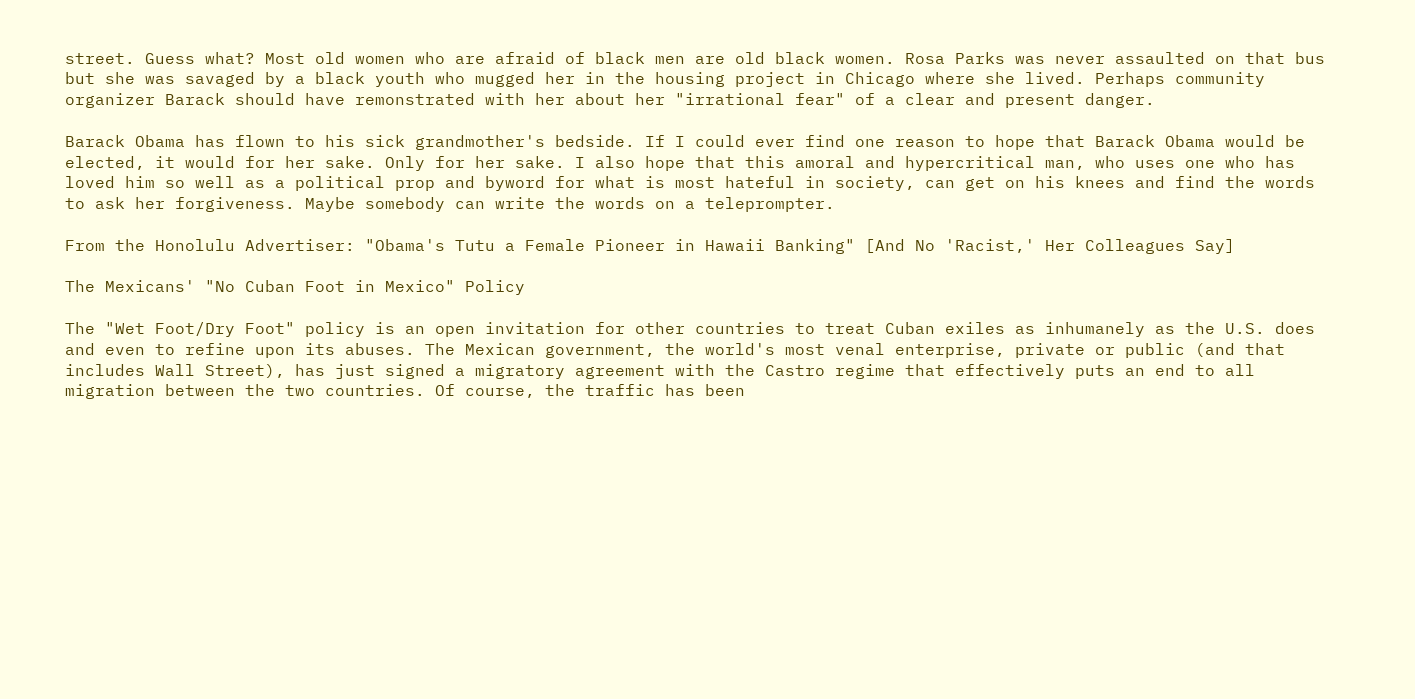street. Guess what? Most old women who are afraid of black men are old black women. Rosa Parks was never assaulted on that bus but she was savaged by a black youth who mugged her in the housing project in Chicago where she lived. Perhaps community organizer Barack should have remonstrated with her about her "irrational fear" of a clear and present danger.

Barack Obama has flown to his sick grandmother's bedside. If I could ever find one reason to hope that Barack Obama would be elected, it would for her sake. Only for her sake. I also hope that this amoral and hypercritical man, who uses one who has loved him so well as a political prop and byword for what is most hateful in society, can get on his knees and find the words to ask her forgiveness. Maybe somebody can write the words on a teleprompter.

From the Honolulu Advertiser: "Obama's Tutu a Female Pioneer in Hawaii Banking" [And No 'Racist,' Her Colleagues Say]

The Mexicans' "No Cuban Foot in Mexico" Policy

The "Wet Foot/Dry Foot" policy is an open invitation for other countries to treat Cuban exiles as inhumanely as the U.S. does and even to refine upon its abuses. The Mexican government, the world's most venal enterprise, private or public (and that includes Wall Street), has just signed a migratory agreement with the Castro regime that effectively puts an end to all migration between the two countries. Of course, the traffic has been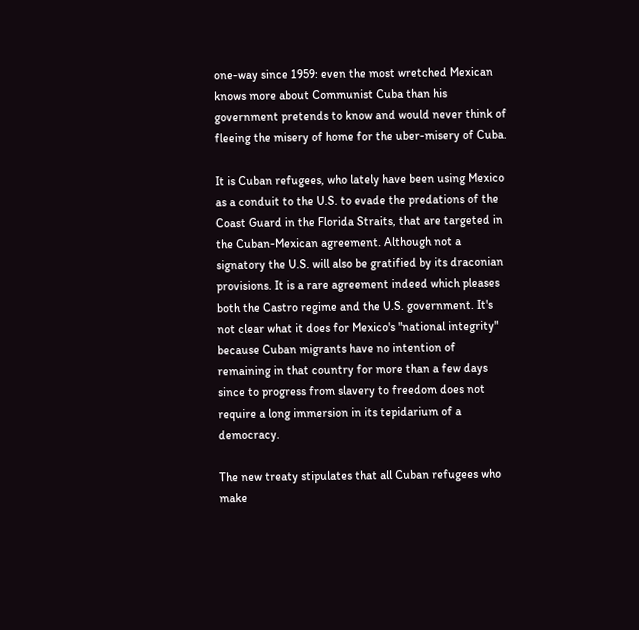one-way since 1959: even the most wretched Mexican knows more about Communist Cuba than his government pretends to know and would never think of fleeing the misery of home for the uber-misery of Cuba.

It is Cuban refugees, who lately have been using Mexico as a conduit to the U.S. to evade the predations of the Coast Guard in the Florida Straits, that are targeted in the Cuban-Mexican agreement. Although not a signatory the U.S. will also be gratified by its draconian provisions. It is a rare agreement indeed which pleases both the Castro regime and the U.S. government. It's not clear what it does for Mexico's "national integrity" because Cuban migrants have no intention of remaining in that country for more than a few days since to progress from slavery to freedom does not require a long immersion in its tepidarium of a democracy.

The new treaty stipulates that all Cuban refugees who make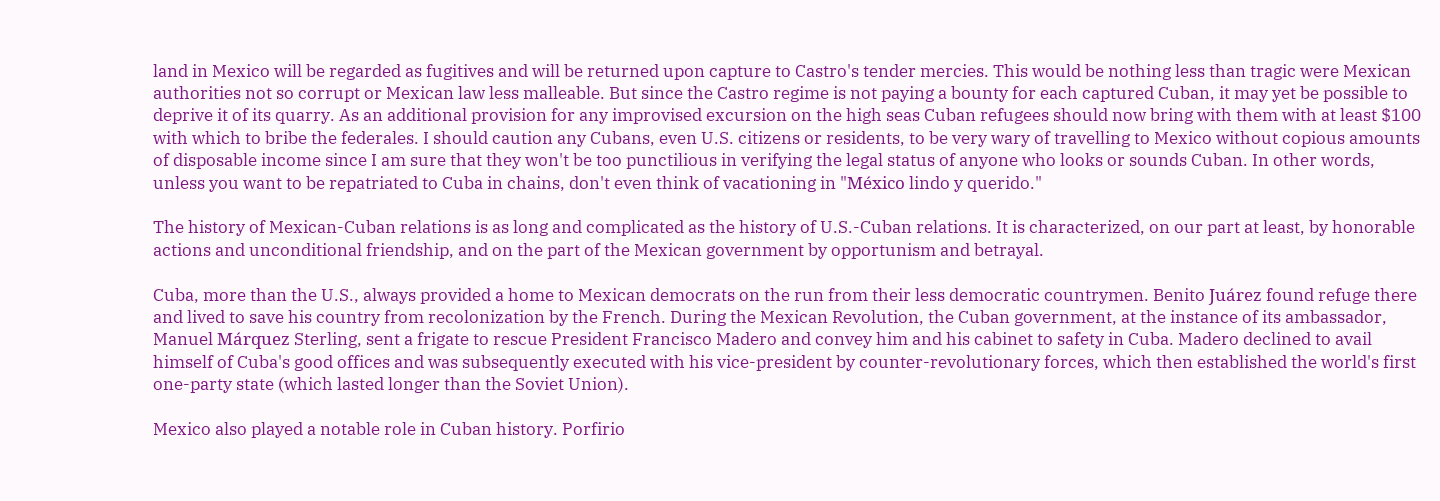land in Mexico will be regarded as fugitives and will be returned upon capture to Castro's tender mercies. This would be nothing less than tragic were Mexican authorities not so corrupt or Mexican law less malleable. But since the Castro regime is not paying a bounty for each captured Cuban, it may yet be possible to deprive it of its quarry. As an additional provision for any improvised excursion on the high seas Cuban refugees should now bring with them with at least $100 with which to bribe the federales. I should caution any Cubans, even U.S. citizens or residents, to be very wary of travelling to Mexico without copious amounts of disposable income since I am sure that they won't be too punctilious in verifying the legal status of anyone who looks or sounds Cuban. In other words, unless you want to be repatriated to Cuba in chains, don't even think of vacationing in "México lindo y querido."

The history of Mexican-Cuban relations is as long and complicated as the history of U.S.-Cuban relations. It is characterized, on our part at least, by honorable actions and unconditional friendship, and on the part of the Mexican government by opportunism and betrayal.

Cuba, more than the U.S., always provided a home to Mexican democrats on the run from their less democratic countrymen. Benito Juárez found refuge there and lived to save his country from recolonization by the French. During the Mexican Revolution, the Cuban government, at the instance of its ambassador, Manuel Márquez Sterling, sent a frigate to rescue President Francisco Madero and convey him and his cabinet to safety in Cuba. Madero declined to avail himself of Cuba's good offices and was subsequently executed with his vice-president by counter-revolutionary forces, which then established the world's first one-party state (which lasted longer than the Soviet Union).

Mexico also played a notable role in Cuban history. Porfirio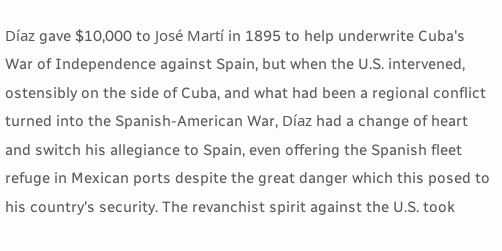Díaz gave $10,000 to José Martí in 1895 to help underwrite Cuba's War of Independence against Spain, but when the U.S. intervened, ostensibly on the side of Cuba, and what had been a regional conflict turned into the Spanish-American War, Díaz had a change of heart and switch his allegiance to Spain, even offering the Spanish fleet refuge in Mexican ports despite the great danger which this posed to his country's security. The revanchist spirit against the U.S. took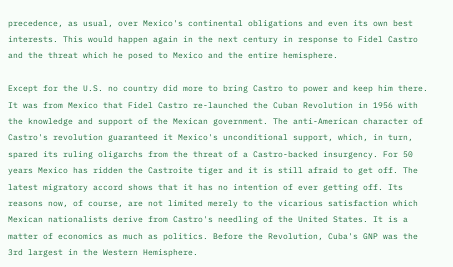precedence, as usual, over Mexico's continental obligations and even its own best interests. This would happen again in the next century in response to Fidel Castro and the threat which he posed to Mexico and the entire hemisphere.

Except for the U.S. no country did more to bring Castro to power and keep him there. It was from Mexico that Fidel Castro re-launched the Cuban Revolution in 1956 with the knowledge and support of the Mexican government. The anti-American character of Castro's revolution guaranteed it Mexico's unconditional support, which, in turn, spared its ruling oligarchs from the threat of a Castro-backed insurgency. For 50 years Mexico has ridden the Castroite tiger and it is still afraid to get off. The latest migratory accord shows that it has no intention of ever getting off. Its reasons now, of course, are not limited merely to the vicarious satisfaction which Mexican nationalists derive from Castro's needling of the United States. It is a matter of economics as much as politics. Before the Revolution, Cuba's GNP was the 3rd largest in the Western Hemisphere.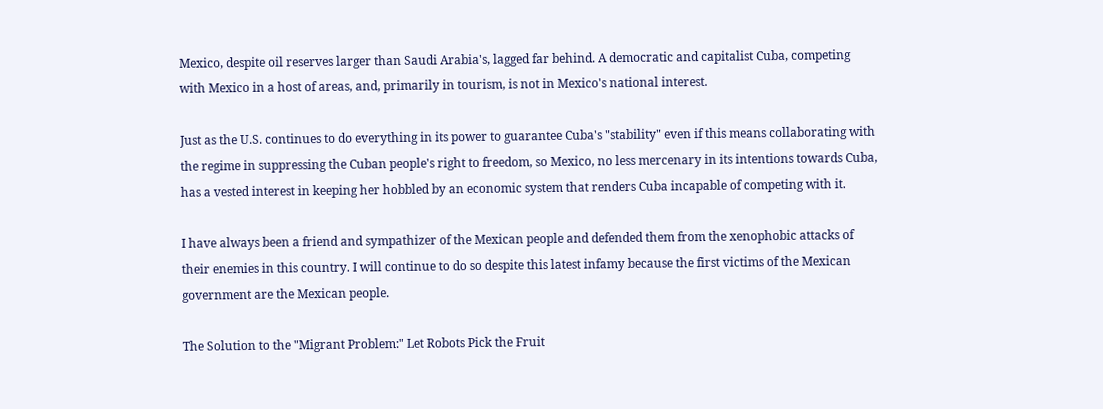Mexico, despite oil reserves larger than Saudi Arabia's, lagged far behind. A democratic and capitalist Cuba, competing with Mexico in a host of areas, and, primarily in tourism, is not in Mexico's national interest.

Just as the U.S. continues to do everything in its power to guarantee Cuba's "stability" even if this means collaborating with the regime in suppressing the Cuban people's right to freedom, so Mexico, no less mercenary in its intentions towards Cuba, has a vested interest in keeping her hobbled by an economic system that renders Cuba incapable of competing with it.

I have always been a friend and sympathizer of the Mexican people and defended them from the xenophobic attacks of their enemies in this country. I will continue to do so despite this latest infamy because the first victims of the Mexican government are the Mexican people.

The Solution to the "Migrant Problem:" Let Robots Pick the Fruit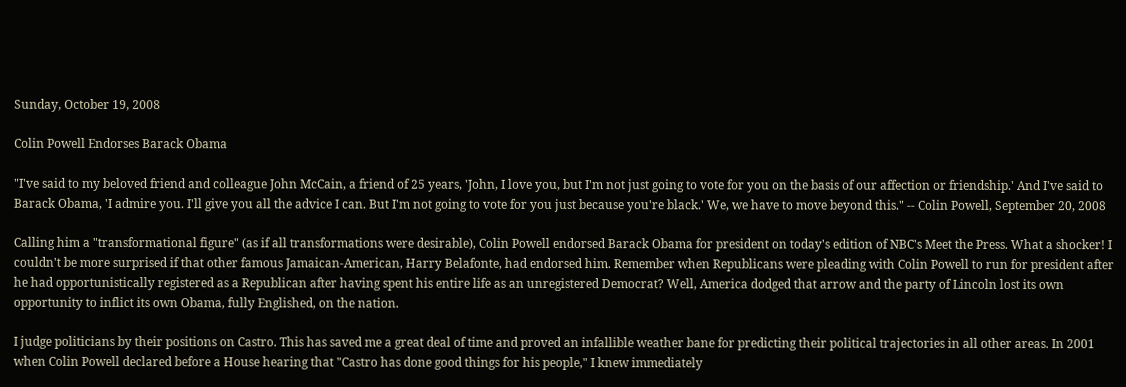Sunday, October 19, 2008

Colin Powell Endorses Barack Obama

"I've said to my beloved friend and colleague John McCain, a friend of 25 years, 'John, I love you, but I'm not just going to vote for you on the basis of our affection or friendship.' And I've said to Barack Obama, 'I admire you. I'll give you all the advice I can. But I'm not going to vote for you just because you're black.' We, we have to move beyond this." -- Colin Powell, September 20, 2008

Calling him a "transformational figure" (as if all transformations were desirable), Colin Powell endorsed Barack Obama for president on today's edition of NBC's Meet the Press. What a shocker! I couldn't be more surprised if that other famous Jamaican-American, Harry Belafonte, had endorsed him. Remember when Republicans were pleading with Colin Powell to run for president after he had opportunistically registered as a Republican after having spent his entire life as an unregistered Democrat? Well, America dodged that arrow and the party of Lincoln lost its own opportunity to inflict its own Obama, fully Englished, on the nation.

I judge politicians by their positions on Castro. This has saved me a great deal of time and proved an infallible weather bane for predicting their political trajectories in all other areas. In 2001 when Colin Powell declared before a House hearing that "Castro has done good things for his people," I knew immediately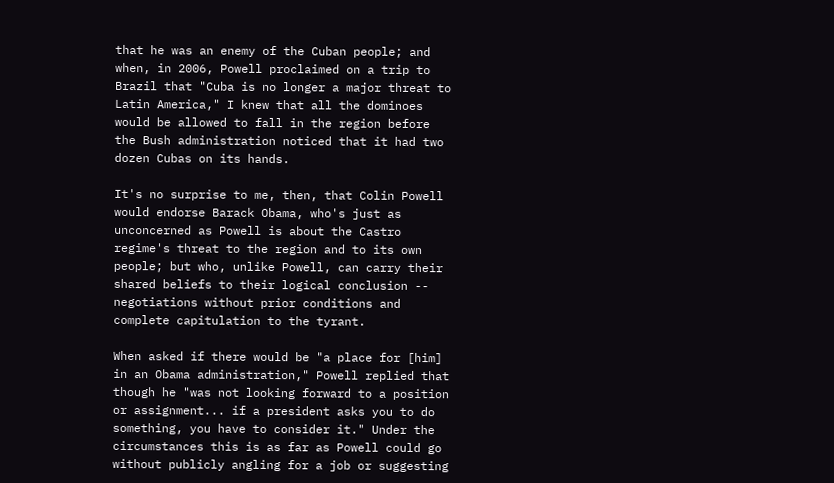that he was an enemy of the Cuban people; and when, in 2006, Powell proclaimed on a trip to Brazil that "Cuba is no longer a major threat to Latin America," I knew that all the dominoes would be allowed to fall in the region before the Bush administration noticed that it had two dozen Cubas on its hands.

It's no surprise to me, then, that Colin Powell would endorse Barack Obama, who's just as unconcerned as Powell is about the Castro regime's threat to the region and to its own people; but who, unlike Powell, can carry their shared beliefs to their logical conclusion -- negotiations without prior conditions and complete capitulation to the tyrant.

When asked if there would be "a place for [him] in an Obama administration," Powell replied that though he "was not looking forward to a position or assignment... if a president asks you to do something, you have to consider it." Under the circumstances this is as far as Powell could go without publicly angling for a job or suggesting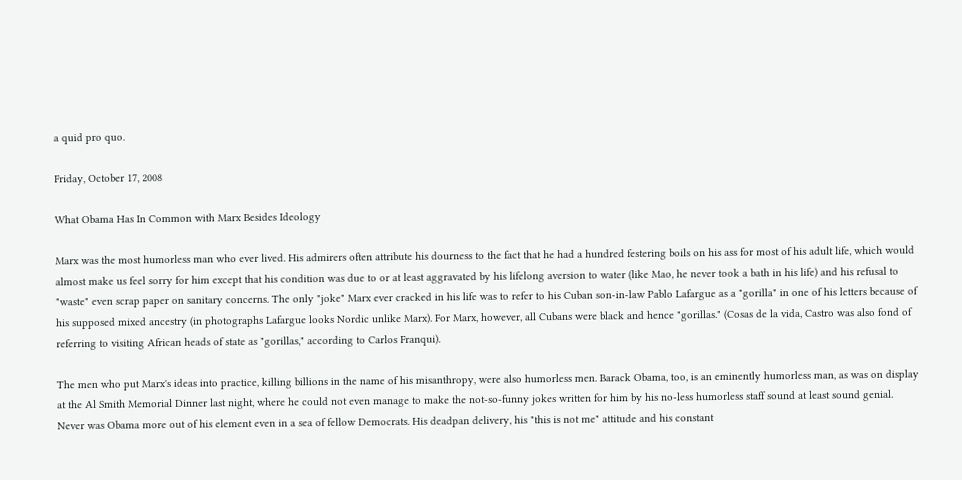a quid pro quo.

Friday, October 17, 2008

What Obama Has In Common with Marx Besides Ideology

Marx was the most humorless man who ever lived. His admirers often attribute his dourness to the fact that he had a hundred festering boils on his ass for most of his adult life, which would almost make us feel sorry for him except that his condition was due to or at least aggravated by his lifelong aversion to water (like Mao, he never took a bath in his life) and his refusal to "waste" even scrap paper on sanitary concerns. The only "joke" Marx ever cracked in his life was to refer to his Cuban son-in-law Pablo Lafargue as a "gorilla" in one of his letters because of his supposed mixed ancestry (in photographs Lafargue looks Nordic unlike Marx). For Marx, however, all Cubans were black and hence "gorillas." (Cosas de la vida, Castro was also fond of referring to visiting African heads of state as "gorillas," according to Carlos Franqui).

The men who put Marx's ideas into practice, killing billions in the name of his misanthropy, were also humorless men. Barack Obama, too, is an eminently humorless man, as was on display at the Al Smith Memorial Dinner last night, where he could not even manage to make the not-so-funny jokes written for him by his no-less humorless staff sound at least sound genial. Never was Obama more out of his element even in a sea of fellow Democrats. His deadpan delivery, his "this is not me" attitude and his constant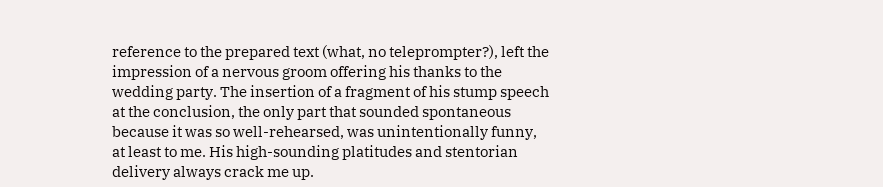reference to the prepared text (what, no teleprompter?), left the impression of a nervous groom offering his thanks to the wedding party. The insertion of a fragment of his stump speech at the conclusion, the only part that sounded spontaneous because it was so well-rehearsed, was unintentionally funny, at least to me. His high-sounding platitudes and stentorian delivery always crack me up.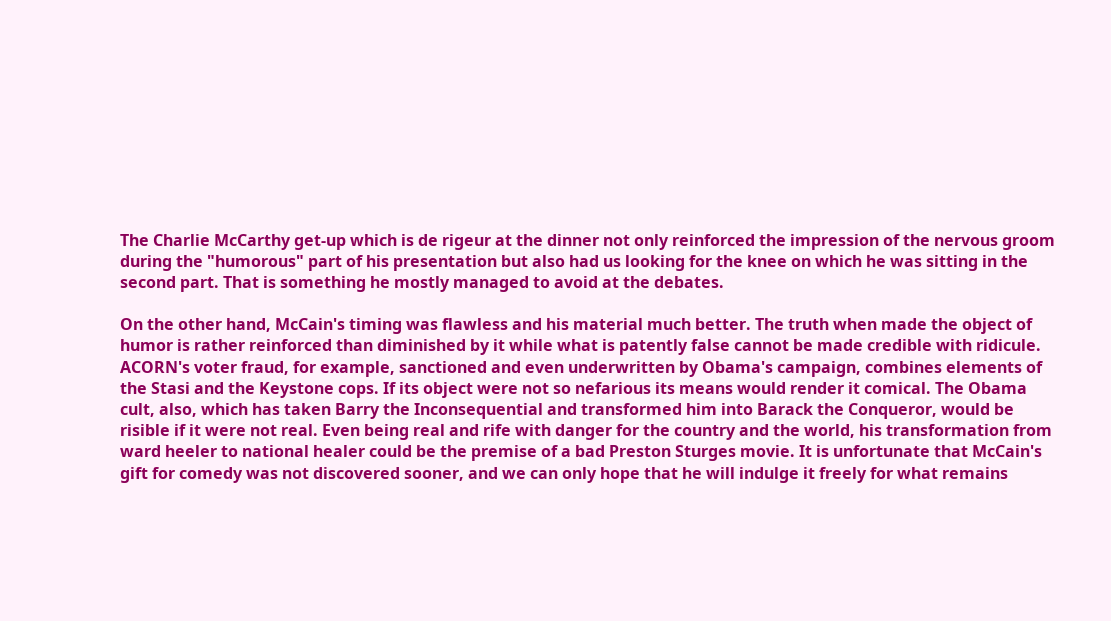The Charlie McCarthy get-up which is de rigeur at the dinner not only reinforced the impression of the nervous groom during the "humorous" part of his presentation but also had us looking for the knee on which he was sitting in the second part. That is something he mostly managed to avoid at the debates.

On the other hand, McCain's timing was flawless and his material much better. The truth when made the object of humor is rather reinforced than diminished by it while what is patently false cannot be made credible with ridicule. ACORN's voter fraud, for example, sanctioned and even underwritten by Obama's campaign, combines elements of the Stasi and the Keystone cops. If its object were not so nefarious its means would render it comical. The Obama cult, also, which has taken Barry the Inconsequential and transformed him into Barack the Conqueror, would be risible if it were not real. Even being real and rife with danger for the country and the world, his transformation from ward heeler to national healer could be the premise of a bad Preston Sturges movie. It is unfortunate that McCain's gift for comedy was not discovered sooner, and we can only hope that he will indulge it freely for what remains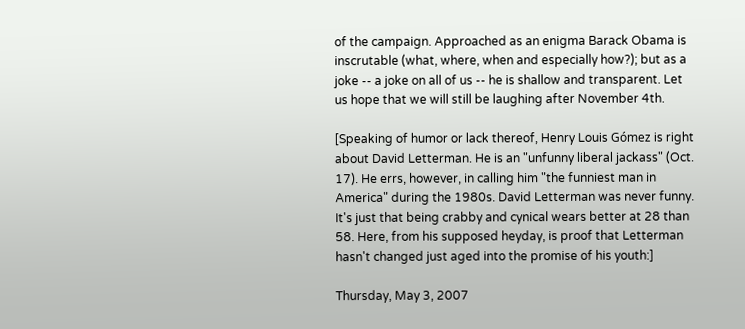of the campaign. Approached as an enigma Barack Obama is inscrutable (what, where, when and especially how?); but as a joke -- a joke on all of us -- he is shallow and transparent. Let us hope that we will still be laughing after November 4th.

[Speaking of humor or lack thereof, Henry Louis Gómez is right about David Letterman. He is an "unfunny liberal jackass" (Oct. 17). He errs, however, in calling him "the funniest man in America" during the 1980s. David Letterman was never funny. It's just that being crabby and cynical wears better at 28 than 58. Here, from his supposed heyday, is proof that Letterman hasn't changed just aged into the promise of his youth:]

Thursday, May 3, 2007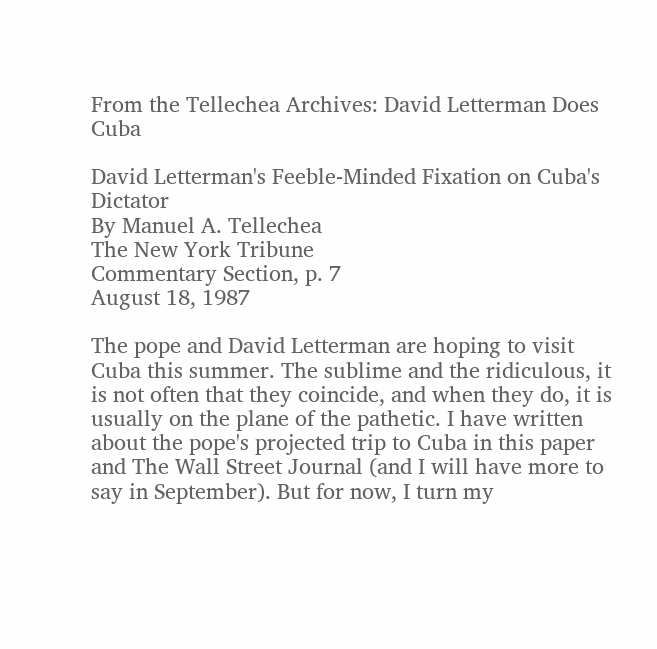From the Tellechea Archives: David Letterman Does Cuba

David Letterman's Feeble-Minded Fixation on Cuba's Dictator
By Manuel A. Tellechea
The New York Tribune
Commentary Section, p. 7
August 18, 1987

The pope and David Letterman are hoping to visit Cuba this summer. The sublime and the ridiculous, it is not often that they coincide, and when they do, it is usually on the plane of the pathetic. I have written about the pope's projected trip to Cuba in this paper and The Wall Street Journal (and I will have more to say in September). But for now, I turn my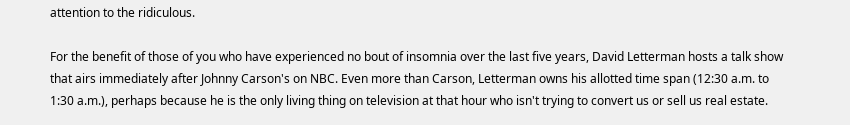attention to the ridiculous.

For the benefit of those of you who have experienced no bout of insomnia over the last five years, David Letterman hosts a talk show that airs immediately after Johnny Carson's on NBC. Even more than Carson, Letterman owns his allotted time span (12:30 a.m. to 1:30 a.m.), perhaps because he is the only living thing on television at that hour who isn't trying to convert us or sell us real estate.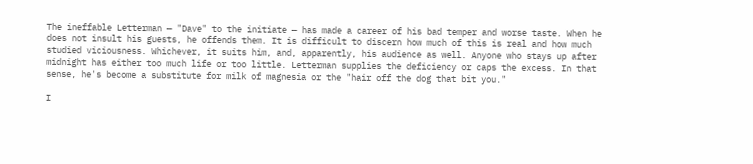The ineffable Letterman — "Dave" to the initiate — has made a career of his bad temper and worse taste. When he does not insult his guests, he offends them. It is difficult to discern how much of this is real and how much studied viciousness. Whichever, it suits him, and, apparently, his audience as well. Anyone who stays up after midnight has either too much life or too little. Letterman supplies the deficiency or caps the excess. In that sense, he's become a substitute for milk of magnesia or the "hair off the dog that bit you."

I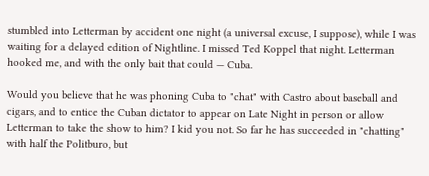stumbled into Letterman by accident one night (a universal excuse, I suppose), while I was waiting for a delayed edition of Nightline. I missed Ted Koppel that night. Letterman hooked me, and with the only bait that could — Cuba.

Would you believe that he was phoning Cuba to "chat" with Castro about baseball and cigars, and to entice the Cuban dictator to appear on Late Night in person or allow Letterman to take the show to him? I kid you not. So far he has succeeded in "chatting" with half the Politburo, but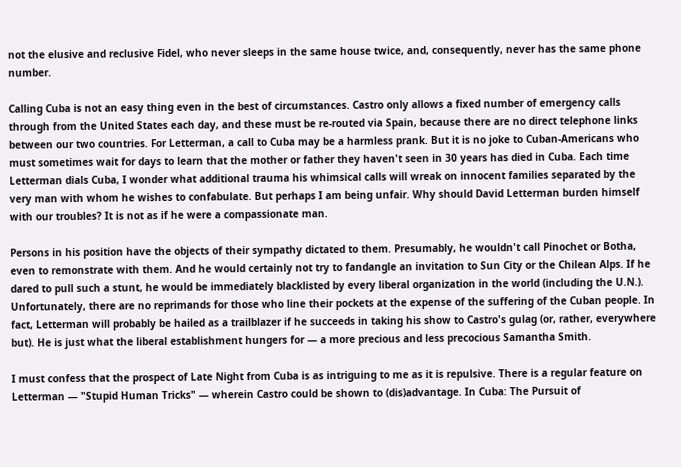not the elusive and reclusive Fidel, who never sleeps in the same house twice, and, consequently, never has the same phone number.

Calling Cuba is not an easy thing even in the best of circumstances. Castro only allows a fixed number of emergency calls through from the United States each day, and these must be re-routed via Spain, because there are no direct telephone links between our two countries. For Letterman, a call to Cuba may be a harmless prank. But it is no joke to Cuban-Americans who must sometimes wait for days to learn that the mother or father they haven't seen in 30 years has died in Cuba. Each time Letterman dials Cuba, I wonder what additional trauma his whimsical calls will wreak on innocent families separated by the very man with whom he wishes to confabulate. But perhaps I am being unfair. Why should David Letterman burden himself with our troubles? It is not as if he were a compassionate man.

Persons in his position have the objects of their sympathy dictated to them. Presumably, he wouldn't call Pinochet or Botha, even to remonstrate with them. And he would certainly not try to fandangle an invitation to Sun City or the Chilean Alps. If he dared to pull such a stunt, he would be immediately blacklisted by every liberal organization in the world (including the U.N.). Unfortunately, there are no reprimands for those who line their pockets at the expense of the suffering of the Cuban people. In fact, Letterman will probably be hailed as a trailblazer if he succeeds in taking his show to Castro's gulag (or, rather, everywhere but). He is just what the liberal establishment hungers for — a more precious and less precocious Samantha Smith.

I must confess that the prospect of Late Night from Cuba is as intriguing to me as it is repulsive. There is a regular feature on Letterman — "Stupid Human Tricks" — wherein Castro could be shown to (dis)advantage. In Cuba: The Pursuit of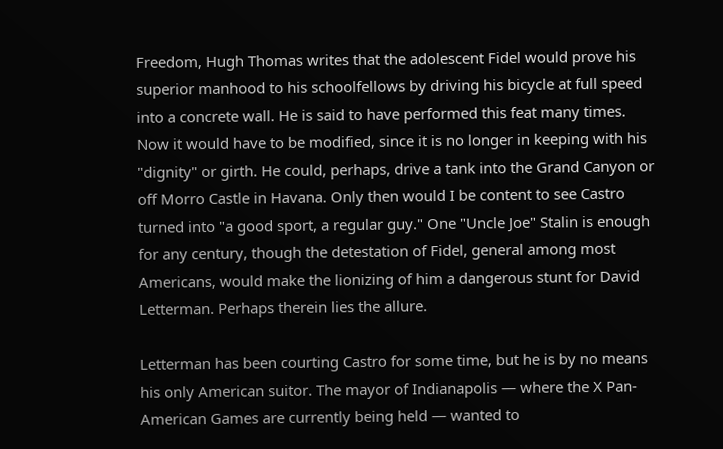Freedom, Hugh Thomas writes that the adolescent Fidel would prove his superior manhood to his schoolfellows by driving his bicycle at full speed into a concrete wall. He is said to have performed this feat many times. Now it would have to be modified, since it is no longer in keeping with his "dignity" or girth. He could, perhaps, drive a tank into the Grand Canyon or off Morro Castle in Havana. Only then would I be content to see Castro turned into "a good sport, a regular guy." One "Uncle Joe" Stalin is enough for any century, though the detestation of Fidel, general among most Americans, would make the lionizing of him a dangerous stunt for David Letterman. Perhaps therein lies the allure.

Letterman has been courting Castro for some time, but he is by no means his only American suitor. The mayor of Indianapolis — where the X Pan-American Games are currently being held — wanted to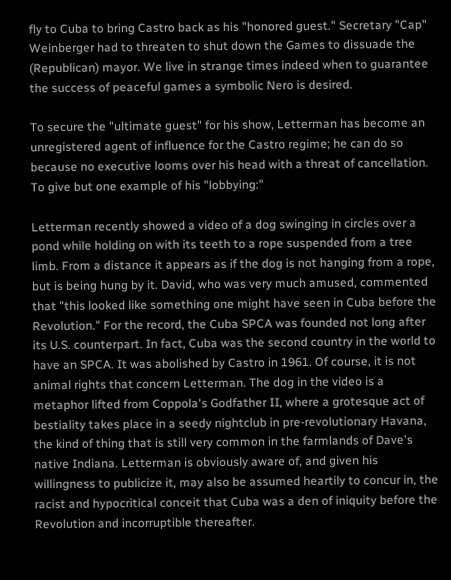fly to Cuba to bring Castro back as his "honored guest." Secretary "Cap" Weinberger had to threaten to shut down the Games to dissuade the (Republican) mayor. We live in strange times indeed when to guarantee the success of peaceful games a symbolic Nero is desired.

To secure the "ultimate guest" for his show, Letterman has become an unregistered agent of influence for the Castro regime; he can do so because no executive looms over his head with a threat of cancellation. To give but one example of his "lobbying:"

Letterman recently showed a video of a dog swinging in circles over a pond while holding on with its teeth to a rope suspended from a tree limb. From a distance it appears as if the dog is not hanging from a rope, but is being hung by it. David, who was very much amused, commented that "this looked like something one might have seen in Cuba before the Revolution." For the record, the Cuba SPCA was founded not long after its U.S. counterpart. In fact, Cuba was the second country in the world to have an SPCA. It was abolished by Castro in 1961. Of course, it is not animal rights that concern Letterman. The dog in the video is a metaphor lifted from Coppola's Godfather II, where a grotesque act of bestiality takes place in a seedy nightclub in pre-revolutionary Havana, the kind of thing that is still very common in the farmlands of Dave's native Indiana. Letterman is obviously aware of, and given his willingness to publicize it, may also be assumed heartily to concur in, the racist and hypocritical conceit that Cuba was a den of iniquity before the Revolution and incorruptible thereafter.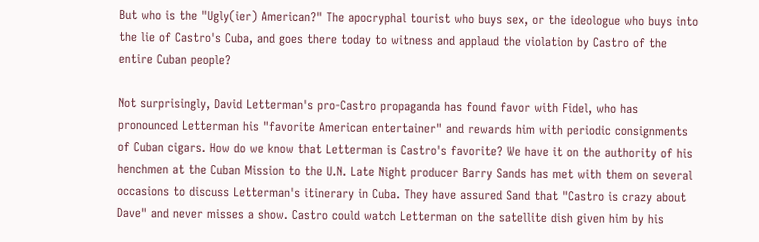But who is the "Ugly(ier) American?" The apocryphal tourist who buys sex, or the ideologue who buys into the lie of Castro's Cuba, and goes there today to witness and applaud the violation by Castro of the entire Cuban people?

Not surprisingly, David Letterman's pro-Castro propaganda has found favor with Fidel, who has pronounced Letterman his "favorite American entertainer" and rewards him with periodic consignments of Cuban cigars. How do we know that Letterman is Castro's favorite? We have it on the authority of his henchmen at the Cuban Mission to the U.N. Late Night producer Barry Sands has met with them on several occasions to discuss Letterman's itinerary in Cuba. They have assured Sand that "Castro is crazy about Dave" and never misses a show. Castro could watch Letterman on the satellite dish given him by his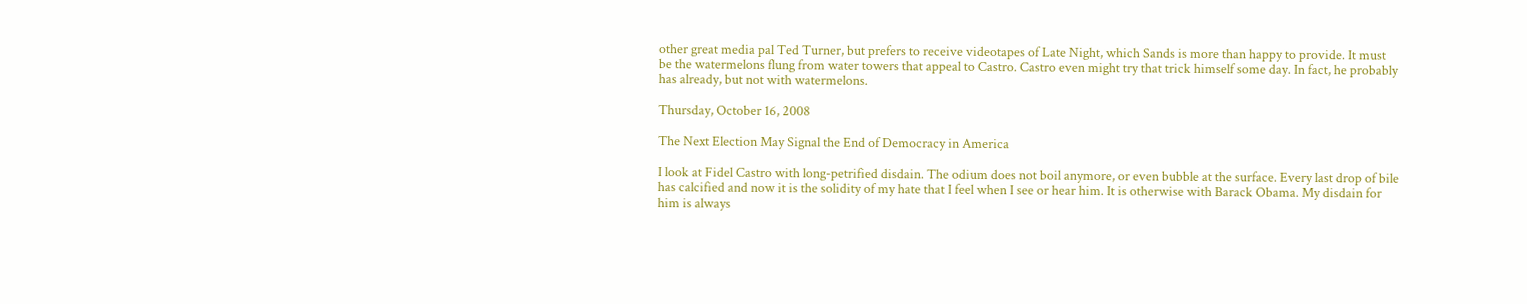other great media pal Ted Turner, but prefers to receive videotapes of Late Night, which Sands is more than happy to provide. It must be the watermelons flung from water towers that appeal to Castro. Castro even might try that trick himself some day. In fact, he probably has already, but not with watermelons.

Thursday, October 16, 2008

The Next Election May Signal the End of Democracy in America

I look at Fidel Castro with long-petrified disdain. The odium does not boil anymore, or even bubble at the surface. Every last drop of bile has calcified and now it is the solidity of my hate that I feel when I see or hear him. It is otherwise with Barack Obama. My disdain for him is always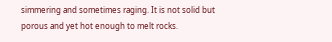simmering and sometimes raging. It is not solid but porous and yet hot enough to melt rocks.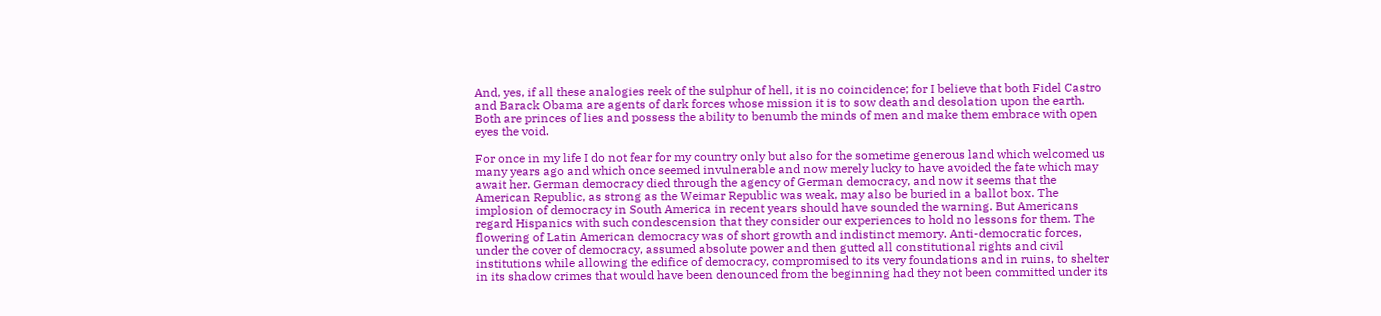And, yes, if all these analogies reek of the sulphur of hell, it is no coincidence; for I believe that both Fidel Castro and Barack Obama are agents of dark forces whose mission it is to sow death and desolation upon the earth. Both are princes of lies and possess the ability to benumb the minds of men and make them embrace with open eyes the void.

For once in my life I do not fear for my country only but also for the sometime generous land which welcomed us many years ago and which once seemed invulnerable and now merely lucky to have avoided the fate which may await her. German democracy died through the agency of German democracy, and now it seems that the American Republic, as strong as the Weimar Republic was weak, may also be buried in a ballot box. The implosion of democracy in South America in recent years should have sounded the warning. But Americans regard Hispanics with such condescension that they consider our experiences to hold no lessons for them. The flowering of Latin American democracy was of short growth and indistinct memory. Anti-democratic forces, under the cover of democracy, assumed absolute power and then gutted all constitutional rights and civil institutions while allowing the edifice of democracy, compromised to its very foundations and in ruins, to shelter in its shadow crimes that would have been denounced from the beginning had they not been committed under its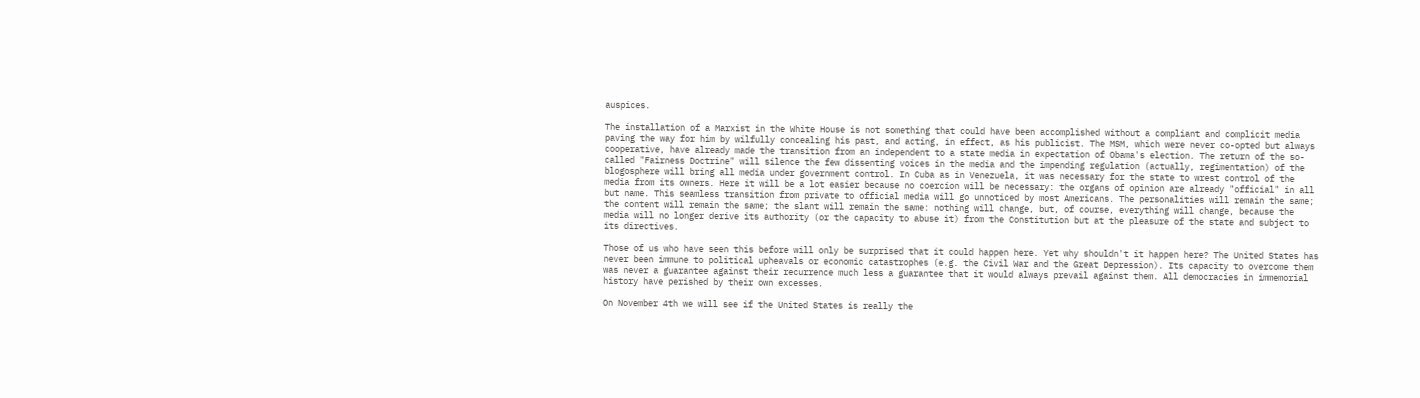auspices.

The installation of a Marxist in the White House is not something that could have been accomplished without a compliant and complicit media paving the way for him by wilfully concealing his past, and acting, in effect, as his publicist. The MSM, which were never co-opted but always cooperative, have already made the transition from an independent to a state media in expectation of Obama's election. The return of the so-called "Fairness Doctrine" will silence the few dissenting voices in the media and the impending regulation (actually, regimentation) of the blogosphere will bring all media under government control. In Cuba as in Venezuela, it was necessary for the state to wrest control of the media from its owners. Here it will be a lot easier because no coercion will be necessary: the organs of opinion are already "official" in all but name. This seamless transition from private to official media will go unnoticed by most Americans. The personalities will remain the same; the content will remain the same; the slant will remain the same: nothing will change, but, of course, everything will change, because the media will no longer derive its authority (or the capacity to abuse it) from the Constitution but at the pleasure of the state and subject to its directives.

Those of us who have seen this before will only be surprised that it could happen here. Yet why shouldn't it happen here? The United States has never been immune to political upheavals or economic catastrophes (e.g. the Civil War and the Great Depression). Its capacity to overcome them was never a guarantee against their recurrence much less a guarantee that it would always prevail against them. All democracies in immemorial history have perished by their own excesses.

On November 4th we will see if the United States is really the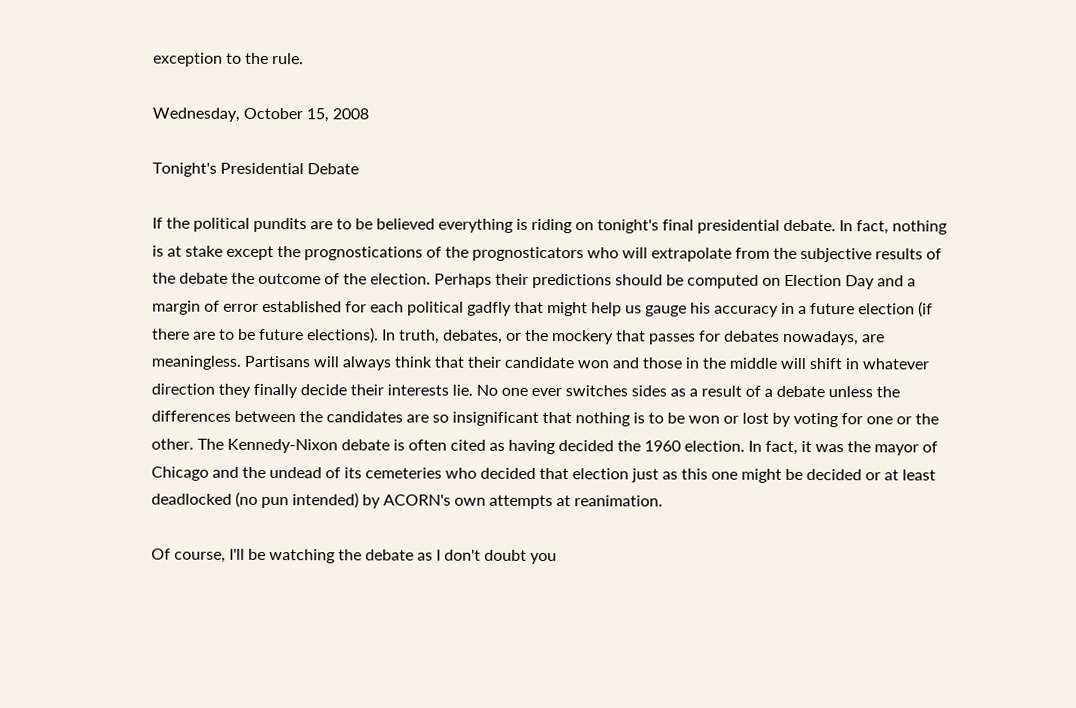exception to the rule.

Wednesday, October 15, 2008

Tonight's Presidential Debate

If the political pundits are to be believed everything is riding on tonight's final presidential debate. In fact, nothing is at stake except the prognostications of the prognosticators who will extrapolate from the subjective results of the debate the outcome of the election. Perhaps their predictions should be computed on Election Day and a margin of error established for each political gadfly that might help us gauge his accuracy in a future election (if there are to be future elections). In truth, debates, or the mockery that passes for debates nowadays, are meaningless. Partisans will always think that their candidate won and those in the middle will shift in whatever direction they finally decide their interests lie. No one ever switches sides as a result of a debate unless the differences between the candidates are so insignificant that nothing is to be won or lost by voting for one or the other. The Kennedy-Nixon debate is often cited as having decided the 1960 election. In fact, it was the mayor of Chicago and the undead of its cemeteries who decided that election just as this one might be decided or at least deadlocked (no pun intended) by ACORN's own attempts at reanimation.

Of course, I'll be watching the debate as I don't doubt you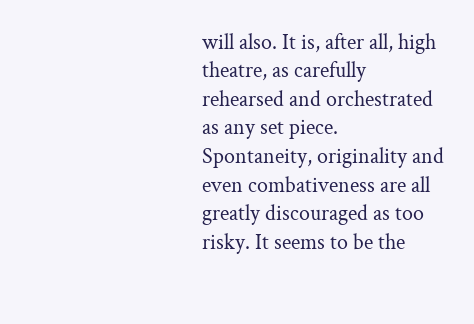will also. It is, after all, high theatre, as carefully rehearsed and orchestrated as any set piece. Spontaneity, originality and even combativeness are all greatly discouraged as too risky. It seems to be the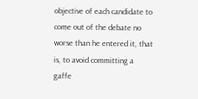objective of each candidate to come out of the debate no worse than he entered it, that is, to avoid committing a gaffe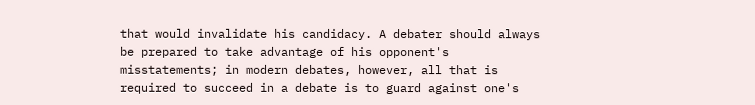that would invalidate his candidacy. A debater should always be prepared to take advantage of his opponent's misstatements; in modern debates, however, all that is required to succeed in a debate is to guard against one's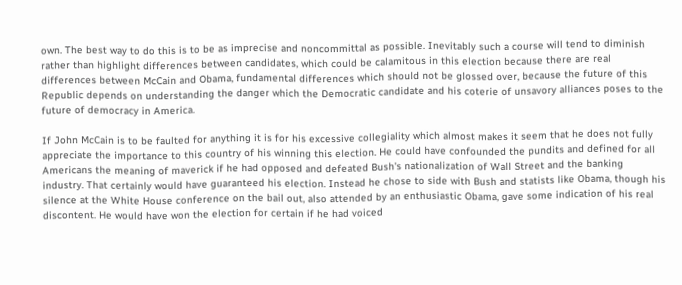own. The best way to do this is to be as imprecise and noncommittal as possible. Inevitably such a course will tend to diminish rather than highlight differences between candidates, which could be calamitous in this election because there are real differences between McCain and Obama, fundamental differences which should not be glossed over, because the future of this Republic depends on understanding the danger which the Democratic candidate and his coterie of unsavory alliances poses to the future of democracy in America.

If John McCain is to be faulted for anything it is for his excessive collegiality which almost makes it seem that he does not fully appreciate the importance to this country of his winning this election. He could have confounded the pundits and defined for all Americans the meaning of maverick if he had opposed and defeated Bush's nationalization of Wall Street and the banking industry. That certainly would have guaranteed his election. Instead he chose to side with Bush and statists like Obama, though his silence at the White House conference on the bail out, also attended by an enthusiastic Obama, gave some indication of his real discontent. He would have won the election for certain if he had voiced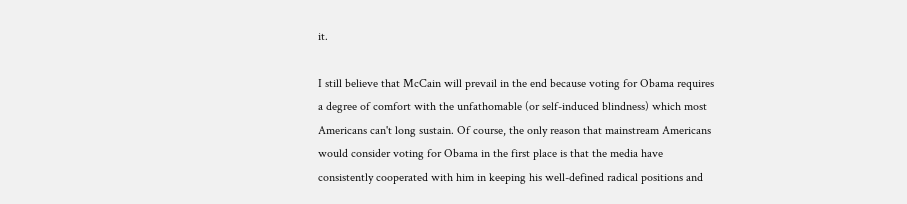it.

I still believe that McCain will prevail in the end because voting for Obama requires a degree of comfort with the unfathomable (or self-induced blindness) which most Americans can't long sustain. Of course, the only reason that mainstream Americans would consider voting for Obama in the first place is that the media have consistently cooperated with him in keeping his well-defined radical positions and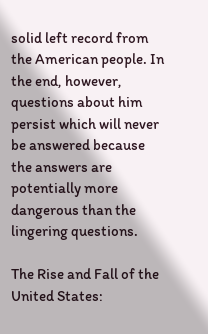solid left record from the American people. In the end, however, questions about him persist which will never be answered because the answers are potentially more dangerous than the lingering questions.

The Rise and Fall of the United States: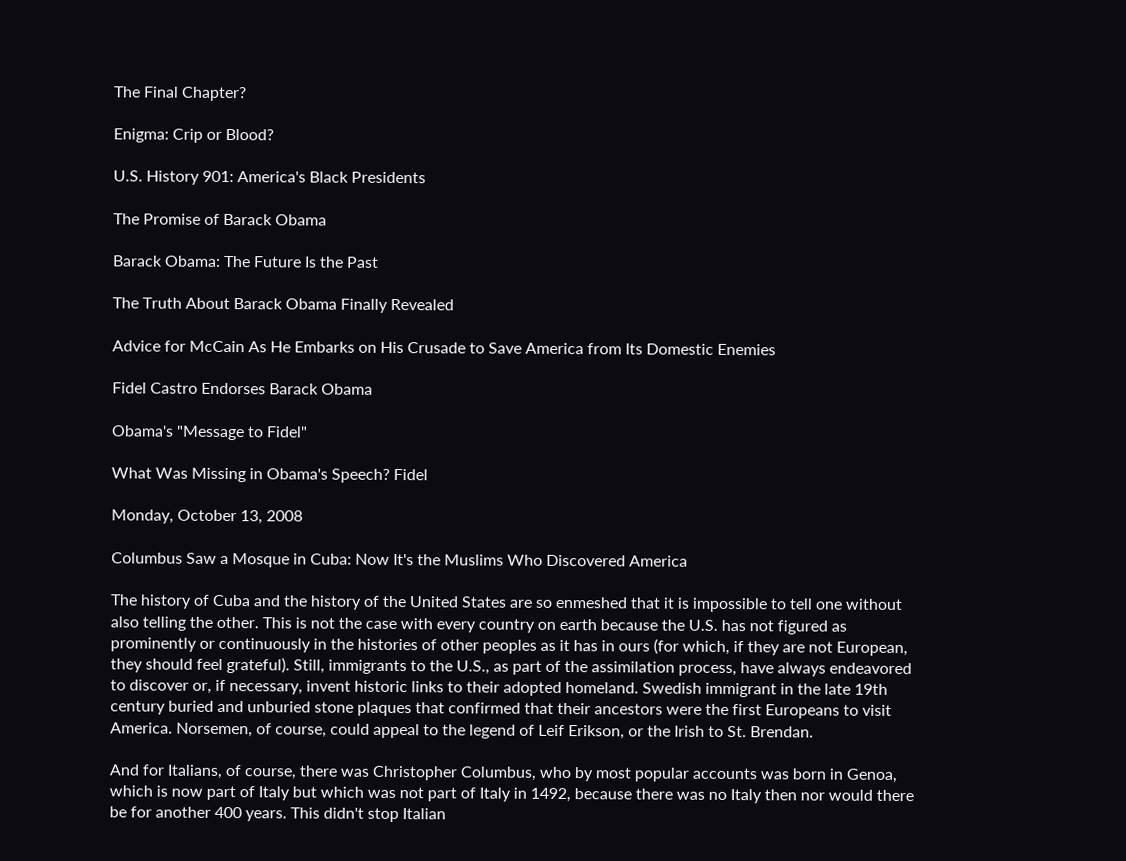The Final Chapter?

Enigma: Crip or Blood?

U.S. History 901: America's Black Presidents

The Promise of Barack Obama

Barack Obama: The Future Is the Past

The Truth About Barack Obama Finally Revealed

Advice for McCain As He Embarks on His Crusade to Save America from Its Domestic Enemies

Fidel Castro Endorses Barack Obama

Obama's "Message to Fidel"

What Was Missing in Obama's Speech? Fidel

Monday, October 13, 2008

Columbus Saw a Mosque in Cuba: Now It's the Muslims Who Discovered America

The history of Cuba and the history of the United States are so enmeshed that it is impossible to tell one without also telling the other. This is not the case with every country on earth because the U.S. has not figured as prominently or continuously in the histories of other peoples as it has in ours (for which, if they are not European, they should feel grateful). Still, immigrants to the U.S., as part of the assimilation process, have always endeavored to discover or, if necessary, invent historic links to their adopted homeland. Swedish immigrant in the late 19th century buried and unburied stone plaques that confirmed that their ancestors were the first Europeans to visit America. Norsemen, of course, could appeal to the legend of Leif Erikson, or the Irish to St. Brendan.

And for Italians, of course, there was Christopher Columbus, who by most popular accounts was born in Genoa, which is now part of Italy but which was not part of Italy in 1492, because there was no Italy then nor would there be for another 400 years. This didn't stop Italian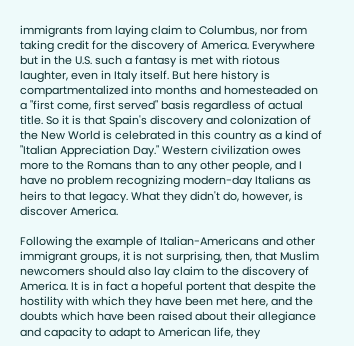immigrants from laying claim to Columbus, nor from taking credit for the discovery of America. Everywhere but in the U.S. such a fantasy is met with riotous laughter, even in Italy itself. But here history is compartmentalized into months and homesteaded on a "first come, first served" basis regardless of actual title. So it is that Spain's discovery and colonization of the New World is celebrated in this country as a kind of "Italian Appreciation Day." Western civilization owes more to the Romans than to any other people, and I have no problem recognizing modern-day Italians as heirs to that legacy. What they didn't do, however, is discover America.

Following the example of Italian-Americans and other immigrant groups, it is not surprising, then, that Muslim newcomers should also lay claim to the discovery of America. It is in fact a hopeful portent that despite the hostility with which they have been met here, and the doubts which have been raised about their allegiance and capacity to adapt to American life, they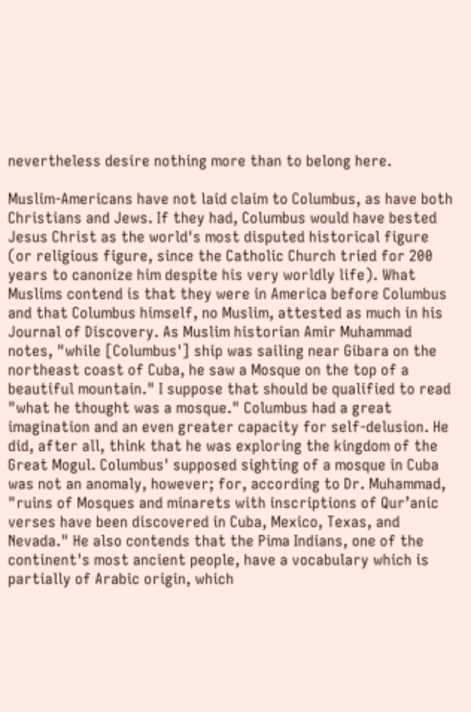nevertheless desire nothing more than to belong here.

Muslim-Americans have not laid claim to Columbus, as have both Christians and Jews. If they had, Columbus would have bested Jesus Christ as the world's most disputed historical figure (or religious figure, since the Catholic Church tried for 200 years to canonize him despite his very worldly life). What Muslims contend is that they were in America before Columbus and that Columbus himself, no Muslim, attested as much in his Journal of Discovery. As Muslim historian Amir Muhammad notes, "while [Columbus'] ship was sailing near Gibara on the northeast coast of Cuba, he saw a Mosque on the top of a beautiful mountain." I suppose that should be qualified to read "what he thought was a mosque." Columbus had a great imagination and an even greater capacity for self-delusion. He did, after all, think that he was exploring the kingdom of the Great Mogul. Columbus' supposed sighting of a mosque in Cuba was not an anomaly, however; for, according to Dr. Muhammad, "ruins of Mosques and minarets with inscriptions of Qur’anic verses have been discovered in Cuba, Mexico, Texas, and Nevada." He also contends that the Pima Indians, one of the continent's most ancient people, have a vocabulary which is partially of Arabic origin, which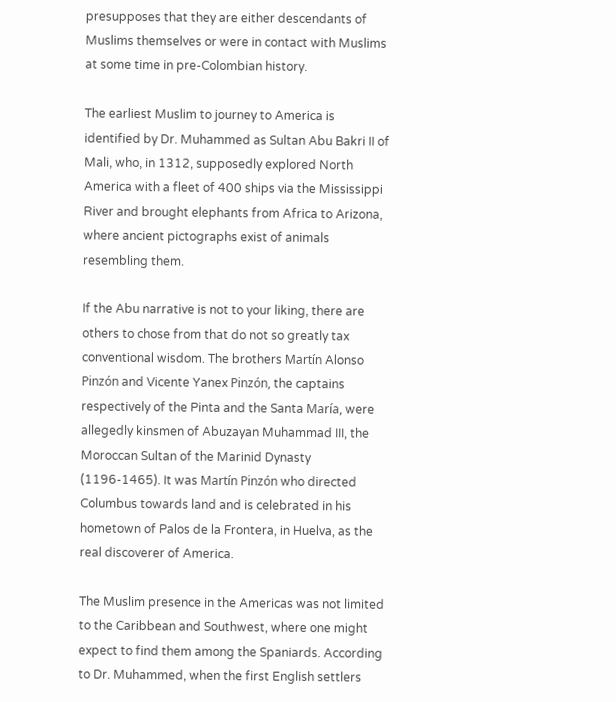presupposes that they are either descendants of Muslims themselves or were in contact with Muslims at some time in pre-Colombian history.

The earliest Muslim to journey to America is identified by Dr. Muhammed as Sultan Abu Bakri II of Mali, who, in 1312, supposedly explored North America with a fleet of 400 ships via the Mississippi River and brought elephants from Africa to Arizona, where ancient pictographs exist of animals resembling them.

If the Abu narrative is not to your liking, there are others to chose from that do not so greatly tax conventional wisdom. The brothers Martín Alonso Pinzón and Vicente Yanex Pinzón, the captains respectively of the Pinta and the Santa María, were allegedly kinsmen of Abuzayan Muhammad III, the Moroccan Sultan of the Marinid Dynasty (1196-1465). It was Martín Pinzón who directed Columbus towards land and is celebrated in his hometown of Palos de la Frontera, in Huelva, as the real discoverer of America.

The Muslim presence in the Americas was not limited to the Caribbean and Southwest, where one might expect to find them among the Spaniards. According to Dr. Muhammed, when the first English settlers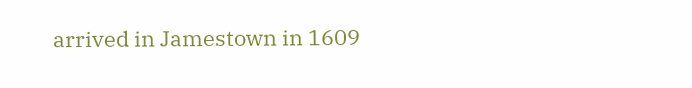arrived in Jamestown in 1609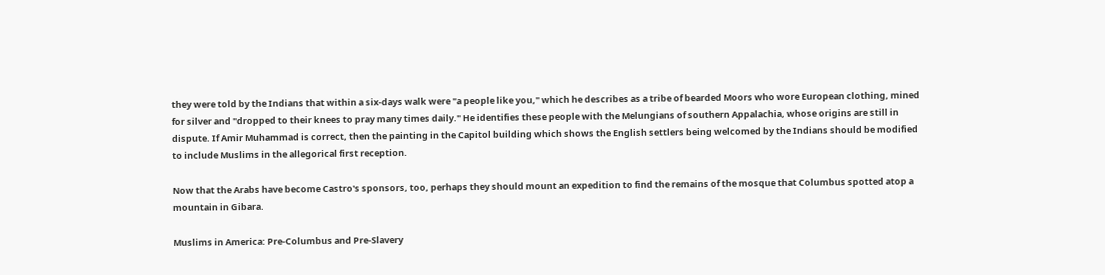they were told by the Indians that within a six-days walk were "a people like you," which he describes as a tribe of bearded Moors who wore European clothing, mined for silver and "dropped to their knees to pray many times daily." He identifies these people with the Melungians of southern Appalachia, whose origins are still in dispute. If Amir Muhammad is correct, then the painting in the Capitol building which shows the English settlers being welcomed by the Indians should be modified to include Muslims in the allegorical first reception.

Now that the Arabs have become Castro's sponsors, too, perhaps they should mount an expedition to find the remains of the mosque that Columbus spotted atop a mountain in Gibara.

Muslims in America: Pre-Columbus and Pre-Slavery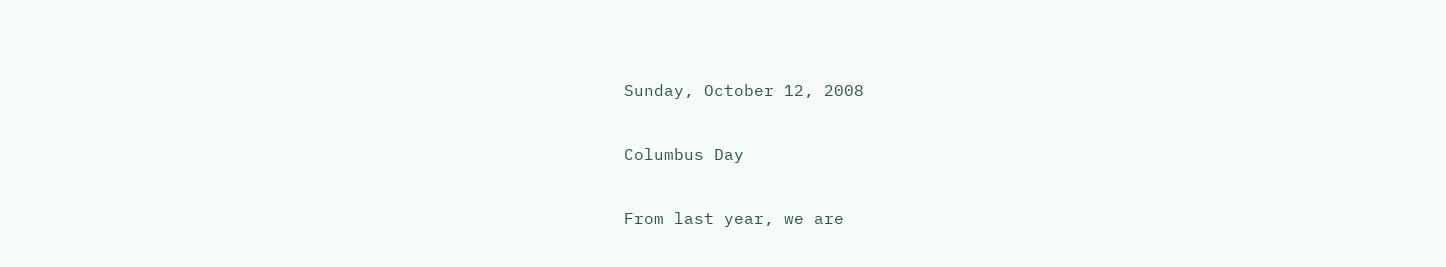Sunday, October 12, 2008

Columbus Day

From last year, we are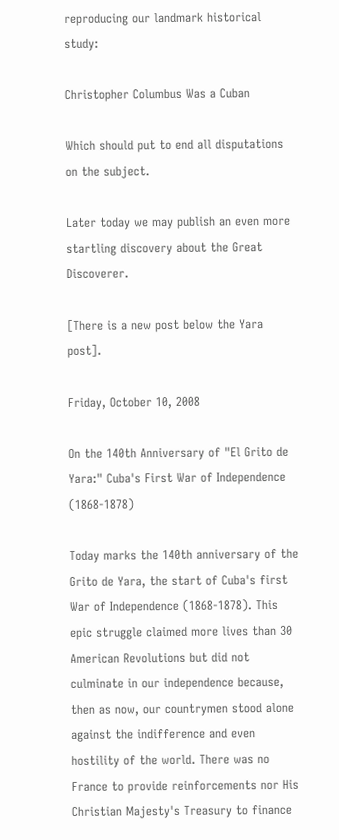reproducing our landmark historical study:

Christopher Columbus Was a Cuban

Which should put to end all disputations on the subject.

Later today we may publish an even more startling discovery about the Great Discoverer.

[There is a new post below the Yara post].

Friday, October 10, 2008

On the 140th Anniversary of "El Grito de Yara:" Cuba's First War of Independence (1868-1878)

Today marks the 140th anniversary of the Grito de Yara, the start of Cuba's first War of Independence (1868-1878). This epic struggle claimed more lives than 30 American Revolutions but did not culminate in our independence because, then as now, our countrymen stood alone against the indifference and even hostility of the world. There was no France to provide reinforcements nor His Christian Majesty's Treasury to finance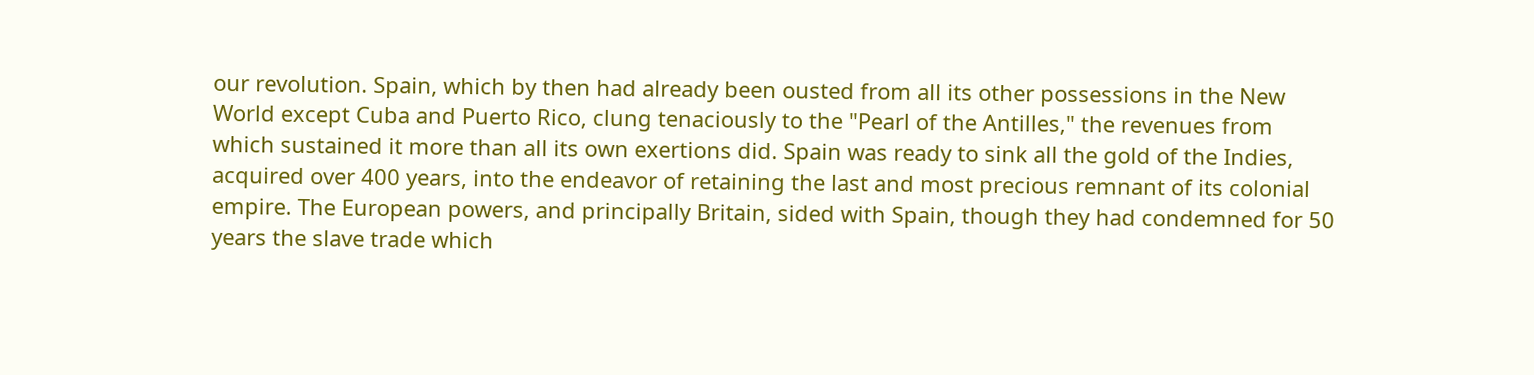our revolution. Spain, which by then had already been ousted from all its other possessions in the New World except Cuba and Puerto Rico, clung tenaciously to the "Pearl of the Antilles," the revenues from which sustained it more than all its own exertions did. Spain was ready to sink all the gold of the Indies, acquired over 400 years, into the endeavor of retaining the last and most precious remnant of its colonial empire. The European powers, and principally Britain, sided with Spain, though they had condemned for 50 years the slave trade which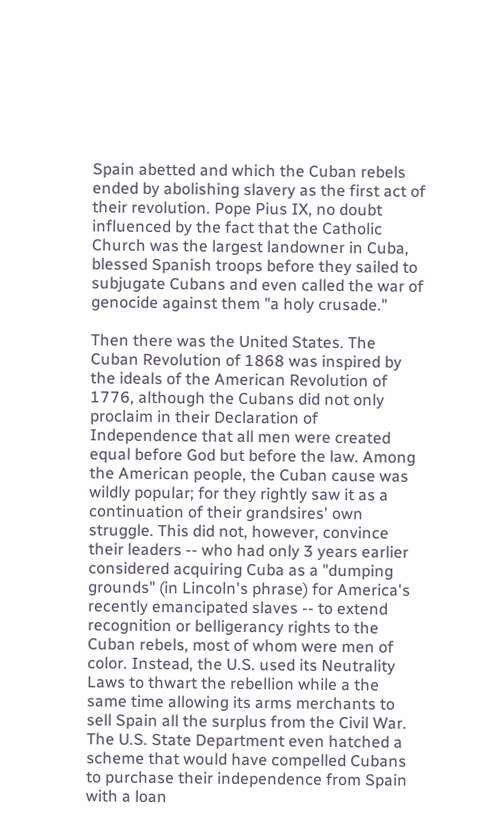Spain abetted and which the Cuban rebels ended by abolishing slavery as the first act of their revolution. Pope Pius IX, no doubt influenced by the fact that the Catholic Church was the largest landowner in Cuba, blessed Spanish troops before they sailed to subjugate Cubans and even called the war of genocide against them "a holy crusade."

Then there was the United States. The Cuban Revolution of 1868 was inspired by the ideals of the American Revolution of 1776, although the Cubans did not only proclaim in their Declaration of Independence that all men were created equal before God but before the law. Among the American people, the Cuban cause was wildly popular; for they rightly saw it as a continuation of their grandsires' own struggle. This did not, however, convince their leaders -- who had only 3 years earlier considered acquiring Cuba as a "dumping grounds" (in Lincoln's phrase) for America's recently emancipated slaves -- to extend recognition or belligerancy rights to the Cuban rebels, most of whom were men of color. Instead, the U.S. used its Neutrality Laws to thwart the rebellion while a the same time allowing its arms merchants to sell Spain all the surplus from the Civil War. The U.S. State Department even hatched a scheme that would have compelled Cubans to purchase their independence from Spain with a loan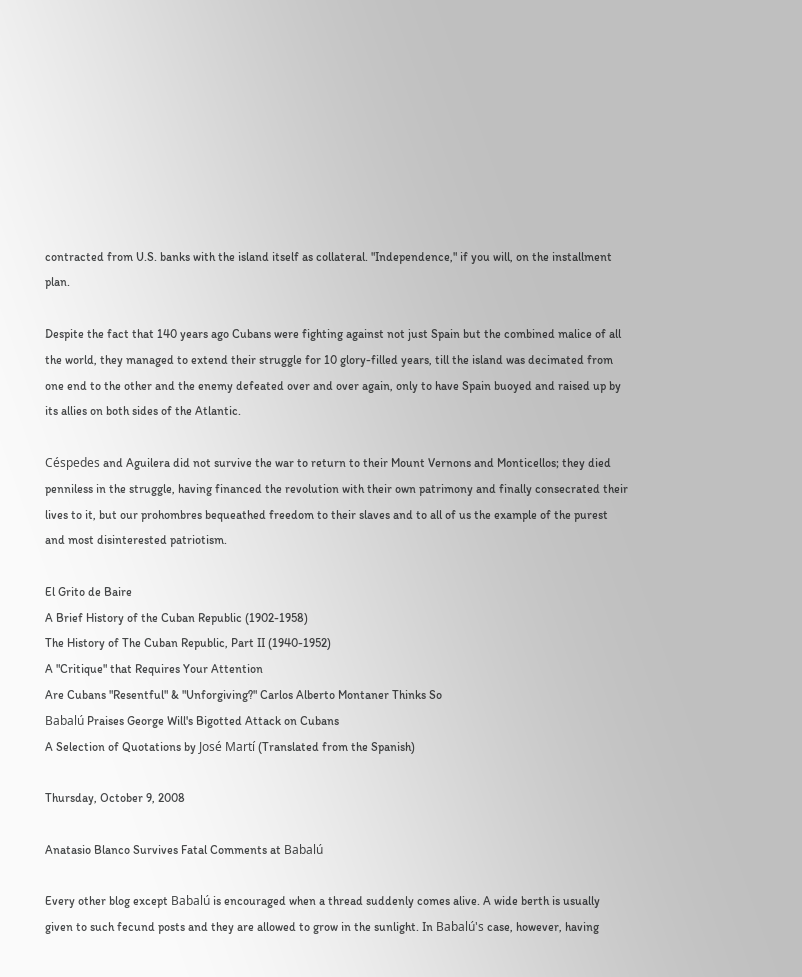contracted from U.S. banks with the island itself as collateral. "Independence," if you will, on the installment plan.

Despite the fact that 140 years ago Cubans were fighting against not just Spain but the combined malice of all the world, they managed to extend their struggle for 10 glory-filled years, till the island was decimated from one end to the other and the enemy defeated over and over again, only to have Spain buoyed and raised up by its allies on both sides of the Atlantic.

Céspedes and Aguilera did not survive the war to return to their Mount Vernons and Monticellos; they died penniless in the struggle, having financed the revolution with their own patrimony and finally consecrated their lives to it, but our prohombres bequeathed freedom to their slaves and to all of us the example of the purest and most disinterested patriotism.

El Grito de Baire
A Brief History of the Cuban Republic (1902-1958)
The History of The Cuban Republic, Part II (1940-1952)
A "Critique" that Requires Your Attention
Are Cubans "Resentful" & "Unforgiving?" Carlos Alberto Montaner Thinks So
Babalú Praises George Will's Bigotted Attack on Cubans
A Selection of Quotations by José Martí (Translated from the Spanish)

Thursday, October 9, 2008

Anatasio Blanco Survives Fatal Comments at Babalú

Every other blog except Babalú is encouraged when a thread suddenly comes alive. A wide berth is usually given to such fecund posts and they are allowed to grow in the sunlight. In Babalú's case, however, having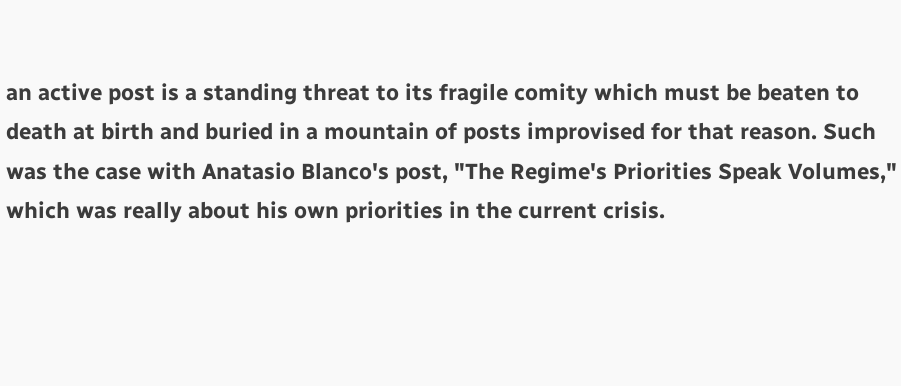an active post is a standing threat to its fragile comity which must be beaten to death at birth and buried in a mountain of posts improvised for that reason. Such was the case with Anatasio Blanco's post, "The Regime's Priorities Speak Volumes," which was really about his own priorities in the current crisis.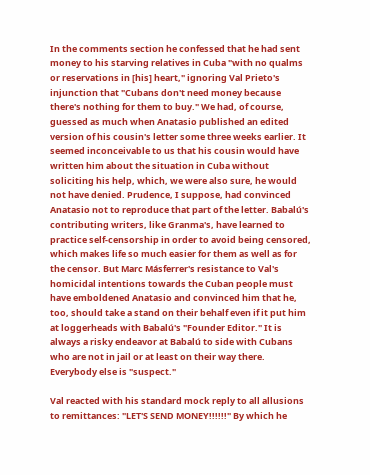In the comments section he confessed that he had sent money to his starving relatives in Cuba "with no qualms or reservations in [his] heart," ignoring Val Prieto's injunction that "Cubans don't need money because there's nothing for them to buy." We had, of course, guessed as much when Anatasio published an edited version of his cousin's letter some three weeks earlier. It seemed inconceivable to us that his cousin would have written him about the situation in Cuba without soliciting his help, which, we were also sure, he would not have denied. Prudence, I suppose, had convinced Anatasio not to reproduce that part of the letter. Babalú's contributing writers, like Granma's, have learned to practice self-censorship in order to avoid being censored, which makes life so much easier for them as well as for the censor. But Marc Másferrer's resistance to Val's homicidal intentions towards the Cuban people must have emboldened Anatasio and convinced him that he, too, should take a stand on their behalf even if it put him at loggerheads with Babalú's "Founder Editor." It is always a risky endeavor at Babalú to side with Cubans who are not in jail or at least on their way there. Everybody else is "suspect."

Val reacted with his standard mock reply to all allusions to remittances: "LET'S SEND MONEY!!!!!!" By which he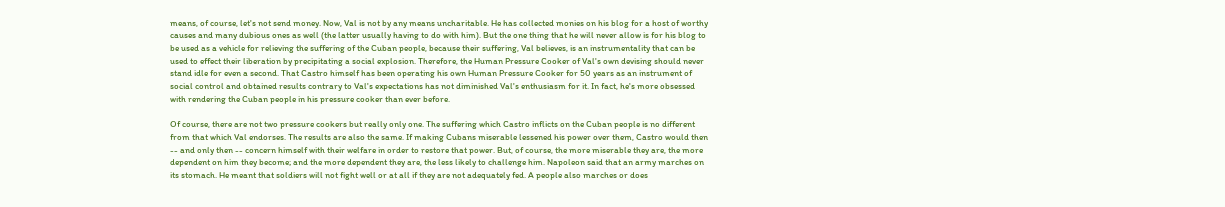means, of course, let's not send money. Now, Val is not by any means uncharitable. He has collected monies on his blog for a host of worthy causes and many dubious ones as well (the latter usually having to do with him). But the one thing that he will never allow is for his blog to be used as a vehicle for relieving the suffering of the Cuban people, because their suffering, Val believes, is an instrumentality that can be used to effect their liberation by precipitating a social explosion. Therefore, the Human Pressure Cooker of Val's own devising should never stand idle for even a second. That Castro himself has been operating his own Human Pressure Cooker for 50 years as an instrument of social control and obtained results contrary to Val's expectations has not diminished Val's enthusiasm for it. In fact, he's more obsessed with rendering the Cuban people in his pressure cooker than ever before.

Of course, there are not two pressure cookers but really only one. The suffering which Castro inflicts on the Cuban people is no different from that which Val endorses. The results are also the same. If making Cubans miserable lessened his power over them, Castro would then -- and only then -- concern himself with their welfare in order to restore that power. But, of course, the more miserable they are, the more dependent on him they become; and the more dependent they are, the less likely to challenge him. Napoleon said that an army marches on its stomach. He meant that soldiers will not fight well or at all if they are not adequately fed. A people also marches or does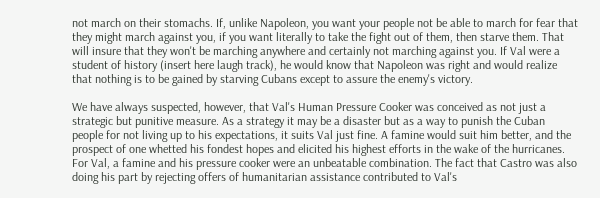not march on their stomachs. If, unlike Napoleon, you want your people not be able to march for fear that they might march against you, if you want literally to take the fight out of them, then starve them. That will insure that they won't be marching anywhere and certainly not marching against you. If Val were a student of history (insert here laugh track), he would know that Napoleon was right and would realize that nothing is to be gained by starving Cubans except to assure the enemy's victory.

We have always suspected, however, that Val's Human Pressure Cooker was conceived as not just a strategic but punitive measure. As a strategy it may be a disaster but as a way to punish the Cuban people for not living up to his expectations, it suits Val just fine. A famine would suit him better, and the prospect of one whetted his fondest hopes and elicited his highest efforts in the wake of the hurricanes. For Val, a famine and his pressure cooker were an unbeatable combination. The fact that Castro was also doing his part by rejecting offers of humanitarian assistance contributed to Val's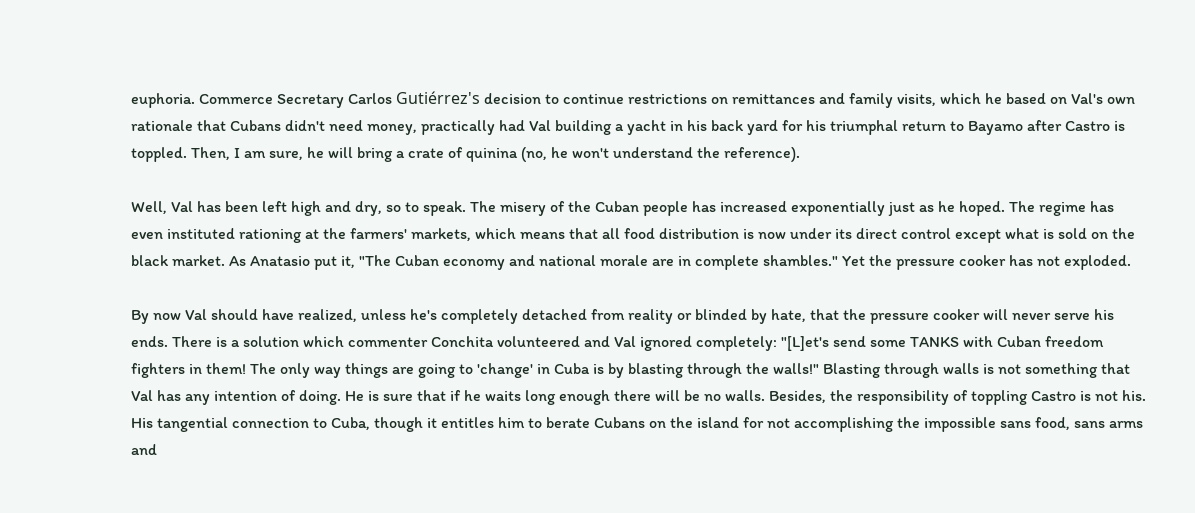euphoria. Commerce Secretary Carlos Gutiérrez's decision to continue restrictions on remittances and family visits, which he based on Val's own rationale that Cubans didn't need money, practically had Val building a yacht in his back yard for his triumphal return to Bayamo after Castro is toppled. Then, I am sure, he will bring a crate of quinina (no, he won't understand the reference).

Well, Val has been left high and dry, so to speak. The misery of the Cuban people has increased exponentially just as he hoped. The regime has even instituted rationing at the farmers' markets, which means that all food distribution is now under its direct control except what is sold on the black market. As Anatasio put it, "The Cuban economy and national morale are in complete shambles." Yet the pressure cooker has not exploded.

By now Val should have realized, unless he's completely detached from reality or blinded by hate, that the pressure cooker will never serve his ends. There is a solution which commenter Conchita volunteered and Val ignored completely: "[L]et's send some TANKS with Cuban freedom fighters in them! The only way things are going to 'change' in Cuba is by blasting through the walls!" Blasting through walls is not something that Val has any intention of doing. He is sure that if he waits long enough there will be no walls. Besides, the responsibility of toppling Castro is not his. His tangential connection to Cuba, though it entitles him to berate Cubans on the island for not accomplishing the impossible sans food, sans arms and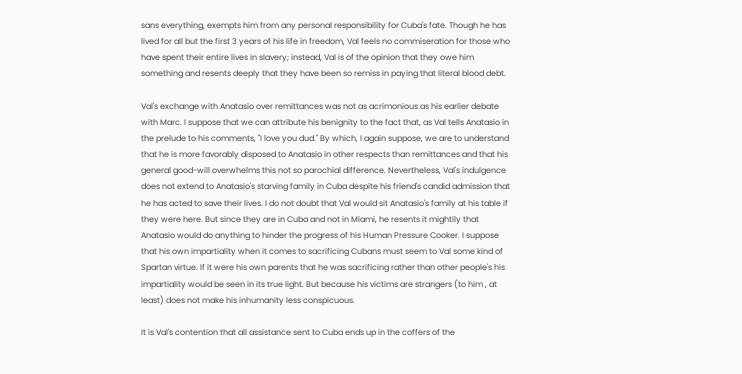sans everything, exempts him from any personal responsibility for Cuba's fate. Though he has lived for all but the first 3 years of his life in freedom, Val feels no commiseration for those who have spent their entire lives in slavery; instead, Val is of the opinion that they owe him something and resents deeply that they have been so remiss in paying that literal blood debt.

Val's exchange with Anatasio over remittances was not as acrimonious as his earlier debate with Marc. I suppose that we can attribute his benignity to the fact that, as Val tells Anatasio in the prelude to his comments, "I love you dud." By which, I again suppose, we are to understand that he is more favorably disposed to Anatasio in other respects than remittances and that his general good-will overwhelms this not so parochial difference. Nevertheless, Val's indulgence does not extend to Anatasio's starving family in Cuba despite his friend's candid admission that he has acted to save their lives. I do not doubt that Val would sit Anatasio's family at his table if they were here. But since they are in Cuba and not in Miami, he resents it mightily that Anatasio would do anything to hinder the progress of his Human Pressure Cooker. I suppose that his own impartiality when it comes to sacrificing Cubans must seem to Val some kind of Spartan virtue. If it were his own parents that he was sacrificing rather than other people's his impartiality would be seen in its true light. But because his victims are strangers (to him , at least) does not make his inhumanity less conspicuous.

It is Val's contention that all assistance sent to Cuba ends up in the coffers of the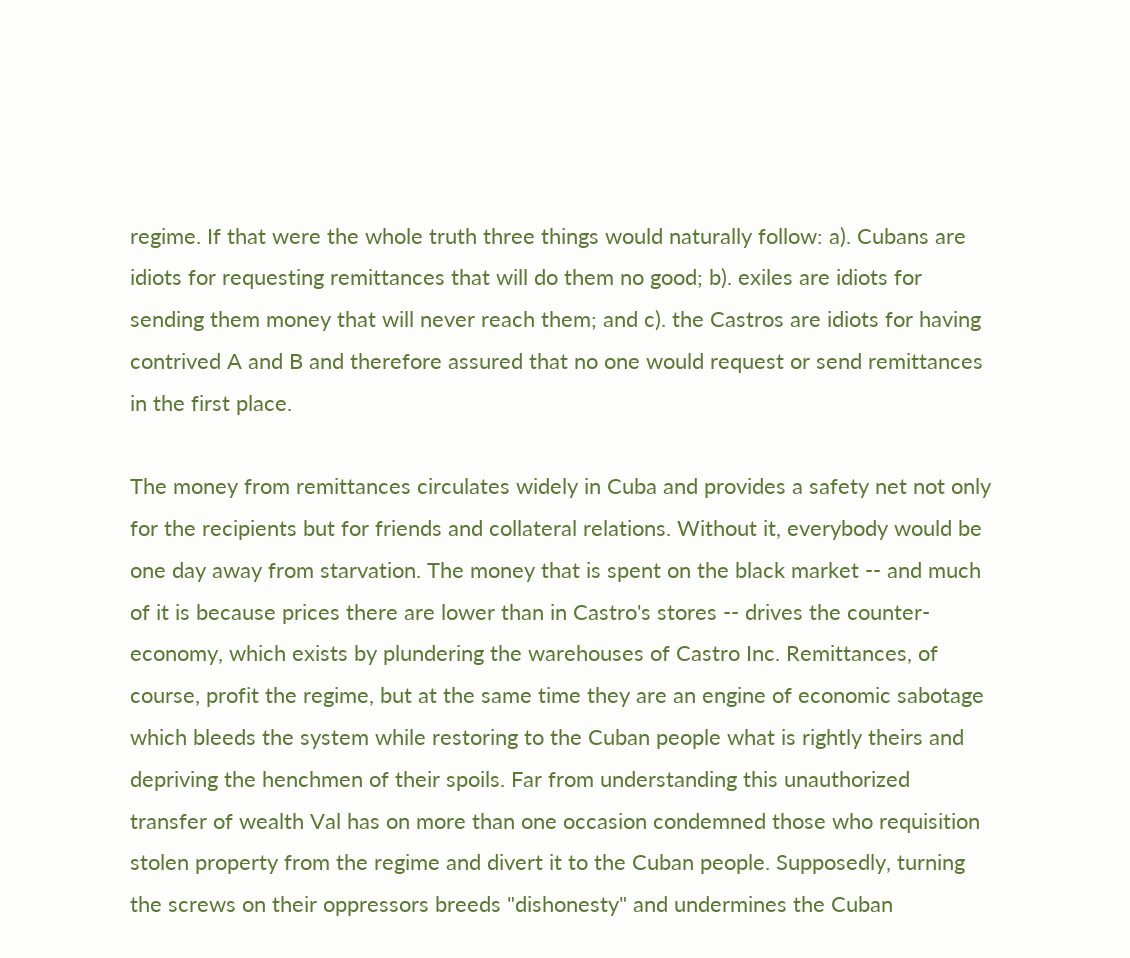regime. If that were the whole truth three things would naturally follow: a). Cubans are idiots for requesting remittances that will do them no good; b). exiles are idiots for sending them money that will never reach them; and c). the Castros are idiots for having contrived A and B and therefore assured that no one would request or send remittances in the first place.

The money from remittances circulates widely in Cuba and provides a safety net not only for the recipients but for friends and collateral relations. Without it, everybody would be one day away from starvation. The money that is spent on the black market -- and much of it is because prices there are lower than in Castro's stores -- drives the counter-economy, which exists by plundering the warehouses of Castro Inc. Remittances, of course, profit the regime, but at the same time they are an engine of economic sabotage which bleeds the system while restoring to the Cuban people what is rightly theirs and depriving the henchmen of their spoils. Far from understanding this unauthorized transfer of wealth Val has on more than one occasion condemned those who requisition stolen property from the regime and divert it to the Cuban people. Supposedly, turning the screws on their oppressors breeds "dishonesty" and undermines the Cuban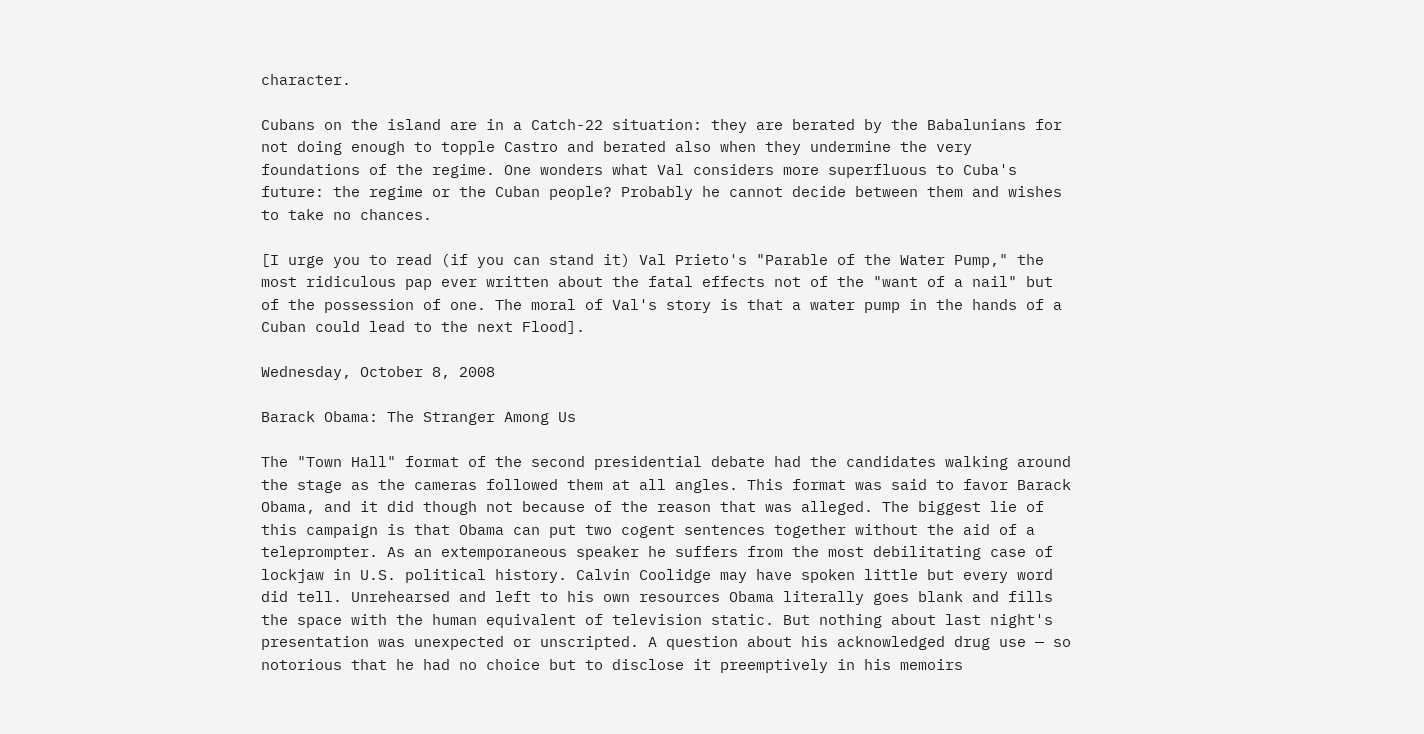character.

Cubans on the island are in a Catch-22 situation: they are berated by the Babalunians for not doing enough to topple Castro and berated also when they undermine the very foundations of the regime. One wonders what Val considers more superfluous to Cuba's future: the regime or the Cuban people? Probably he cannot decide between them and wishes to take no chances.

[I urge you to read (if you can stand it) Val Prieto's "Parable of the Water Pump," the most ridiculous pap ever written about the fatal effects not of the "want of a nail" but of the possession of one. The moral of Val's story is that a water pump in the hands of a Cuban could lead to the next Flood].

Wednesday, October 8, 2008

Barack Obama: The Stranger Among Us

The "Town Hall" format of the second presidential debate had the candidates walking around the stage as the cameras followed them at all angles. This format was said to favor Barack Obama, and it did though not because of the reason that was alleged. The biggest lie of this campaign is that Obama can put two cogent sentences together without the aid of a teleprompter. As an extemporaneous speaker he suffers from the most debilitating case of lockjaw in U.S. political history. Calvin Coolidge may have spoken little but every word did tell. Unrehearsed and left to his own resources Obama literally goes blank and fills the space with the human equivalent of television static. But nothing about last night's presentation was unexpected or unscripted. A question about his acknowledged drug use — so notorious that he had no choice but to disclose it preemptively in his memoirs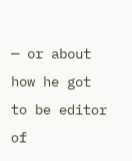— or about how he got to be editor of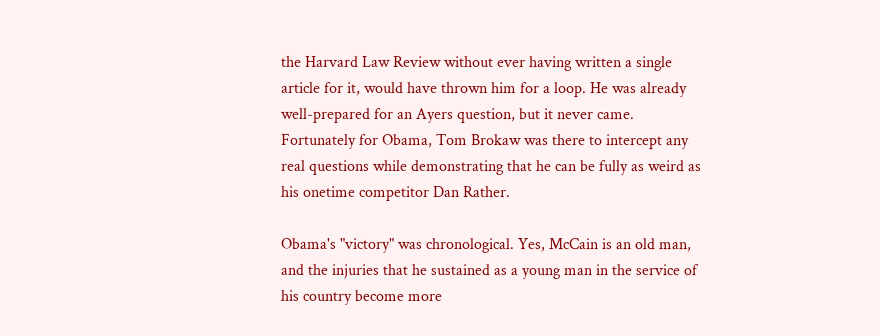the Harvard Law Review without ever having written a single article for it, would have thrown him for a loop. He was already well-prepared for an Ayers question, but it never came. Fortunately for Obama, Tom Brokaw was there to intercept any real questions while demonstrating that he can be fully as weird as his onetime competitor Dan Rather.

Obama's "victory" was chronological. Yes, McCain is an old man, and the injuries that he sustained as a young man in the service of his country become more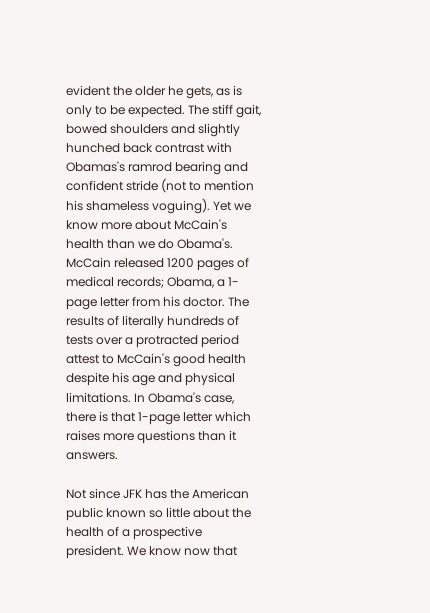evident the older he gets, as is only to be expected. The stiff gait, bowed shoulders and slightly hunched back contrast with Obamas's ramrod bearing and confident stride (not to mention his shameless voguing). Yet we know more about McCain's health than we do Obama's. McCain released 1200 pages of medical records; Obama, a 1-page letter from his doctor. The results of literally hundreds of tests over a protracted period attest to McCain's good health despite his age and physical limitations. In Obama's case, there is that 1-page letter which raises more questions than it answers.

Not since JFK has the American public known so little about the health of a prospective president. We know now that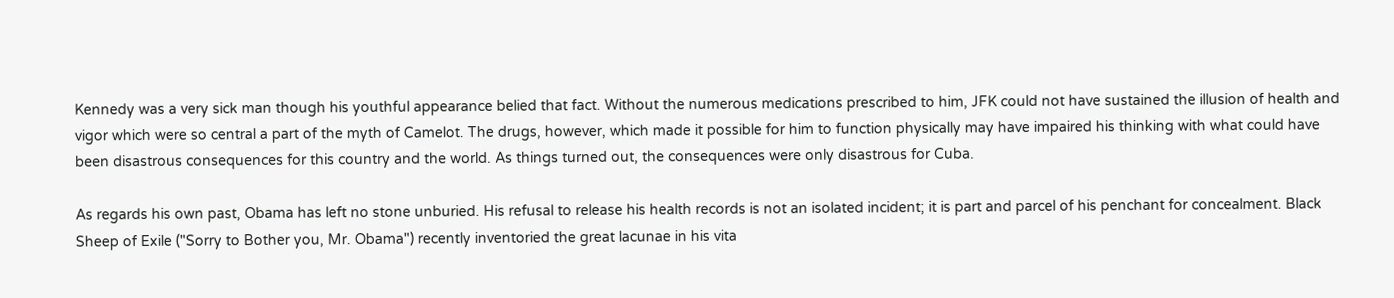Kennedy was a very sick man though his youthful appearance belied that fact. Without the numerous medications prescribed to him, JFK could not have sustained the illusion of health and vigor which were so central a part of the myth of Camelot. The drugs, however, which made it possible for him to function physically may have impaired his thinking with what could have been disastrous consequences for this country and the world. As things turned out, the consequences were only disastrous for Cuba.

As regards his own past, Obama has left no stone unburied. His refusal to release his health records is not an isolated incident; it is part and parcel of his penchant for concealment. Black Sheep of Exile ("Sorry to Bother you, Mr. Obama") recently inventoried the great lacunae in his vita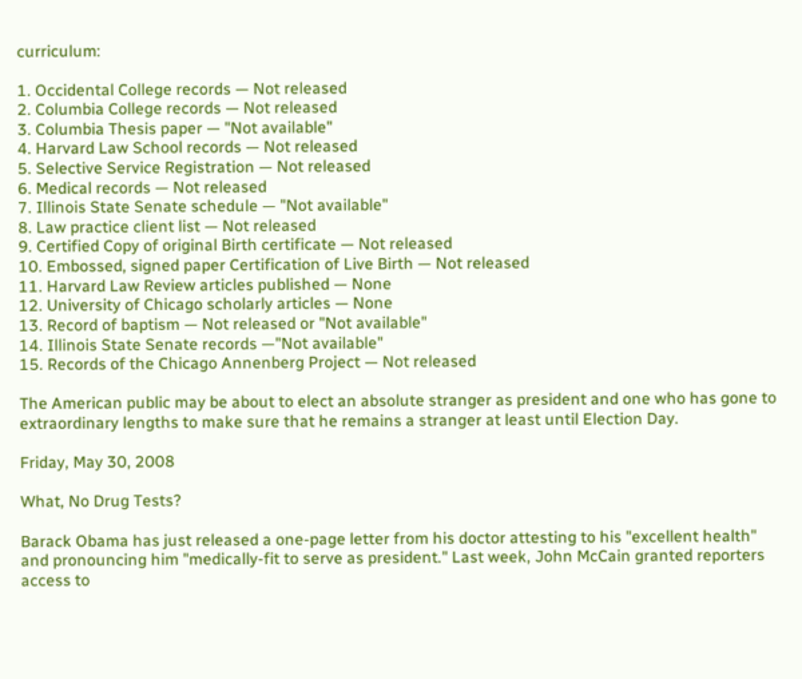curriculum:

1. Occidental College records — Not released
2. Columbia College records — Not released
3. Columbia Thesis paper — "Not available"
4. Harvard Law School records — Not released
5. Selective Service Registration — Not released
6. Medical records — Not released
7. Illinois State Senate schedule — "Not available"
8. Law practice client list — Not released
9. Certified Copy of original Birth certificate — Not released
10. Embossed, signed paper Certification of Live Birth — Not released
11. Harvard Law Review articles published — None
12. University of Chicago scholarly articles — None
13. Record of baptism — Not released or "Not available"
14. Illinois State Senate records —"Not available"
15. Records of the Chicago Annenberg Project — Not released

The American public may be about to elect an absolute stranger as president and one who has gone to extraordinary lengths to make sure that he remains a stranger at least until Election Day.

Friday, May 30, 2008

What, No Drug Tests?

Barack Obama has just released a one-page letter from his doctor attesting to his "excellent health" and pronouncing him "medically-fit to serve as president." Last week, John McCain granted reporters access to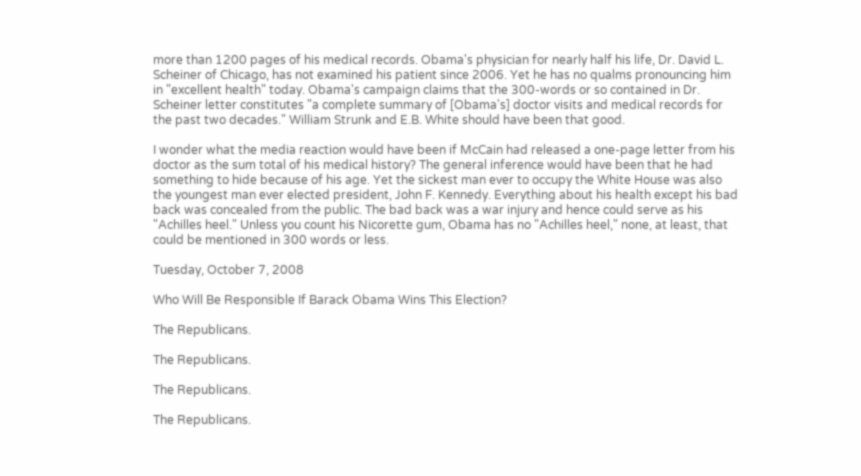more than 1200 pages of his medical records. Obama's physician for nearly half his life, Dr. David L. Scheiner of Chicago, has not examined his patient since 2006. Yet he has no qualms pronouncing him in "excellent health" today. Obama's campaign claims that the 300-words or so contained in Dr. Scheiner letter constitutes "a complete summary of [Obama's] doctor visits and medical records for the past two decades." William Strunk and E.B. White should have been that good.

I wonder what the media reaction would have been if McCain had released a one-page letter from his doctor as the sum total of his medical history? The general inference would have been that he had something to hide because of his age. Yet the sickest man ever to occupy the White House was also the youngest man ever elected president, John F. Kennedy. Everything about his health except his bad back was concealed from the public. The bad back was a war injury and hence could serve as his "Achilles heel." Unless you count his Nicorette gum, Obama has no "Achilles heel," none, at least, that could be mentioned in 300 words or less.

Tuesday, October 7, 2008

Who Will Be Responsible If Barack Obama Wins This Election?

The Republicans.

The Republicans.

The Republicans.

The Republicans.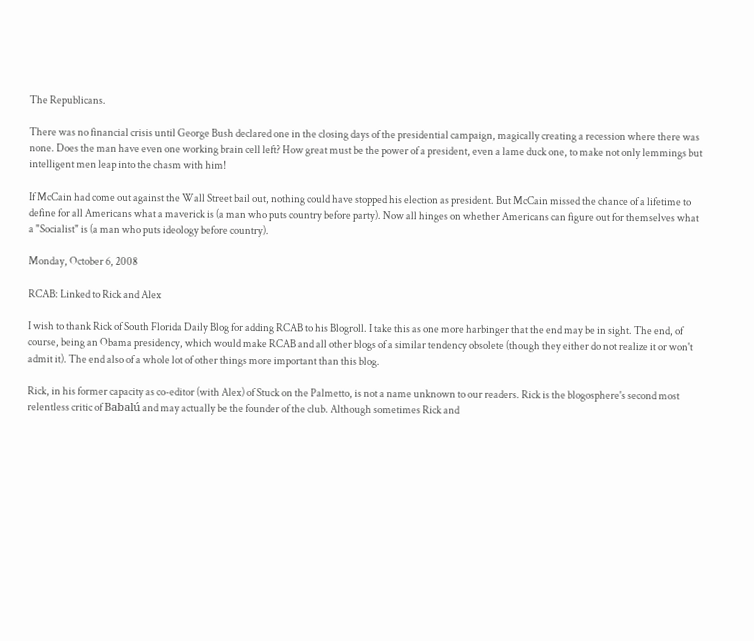The Republicans.

There was no financial crisis until George Bush declared one in the closing days of the presidential campaign, magically creating a recession where there was none. Does the man have even one working brain cell left? How great must be the power of a president, even a lame duck one, to make not only lemmings but intelligent men leap into the chasm with him!

If McCain had come out against the Wall Street bail out, nothing could have stopped his election as president. But McCain missed the chance of a lifetime to define for all Americans what a maverick is (a man who puts country before party). Now all hinges on whether Americans can figure out for themselves what a "Socialist" is (a man who puts ideology before country).

Monday, October 6, 2008

RCAB: Linked to Rick and Alex

I wish to thank Rick of South Florida Daily Blog for adding RCAB to his Blogroll. I take this as one more harbinger that the end may be in sight. The end, of course, being an Obama presidency, which would make RCAB and all other blogs of a similar tendency obsolete (though they either do not realize it or won't admit it). The end also of a whole lot of other things more important than this blog.

Rick, in his former capacity as co-editor (with Alex) of Stuck on the Palmetto, is not a name unknown to our readers. Rick is the blogosphere's second most relentless critic of Babalú and may actually be the founder of the club. Although sometimes Rick and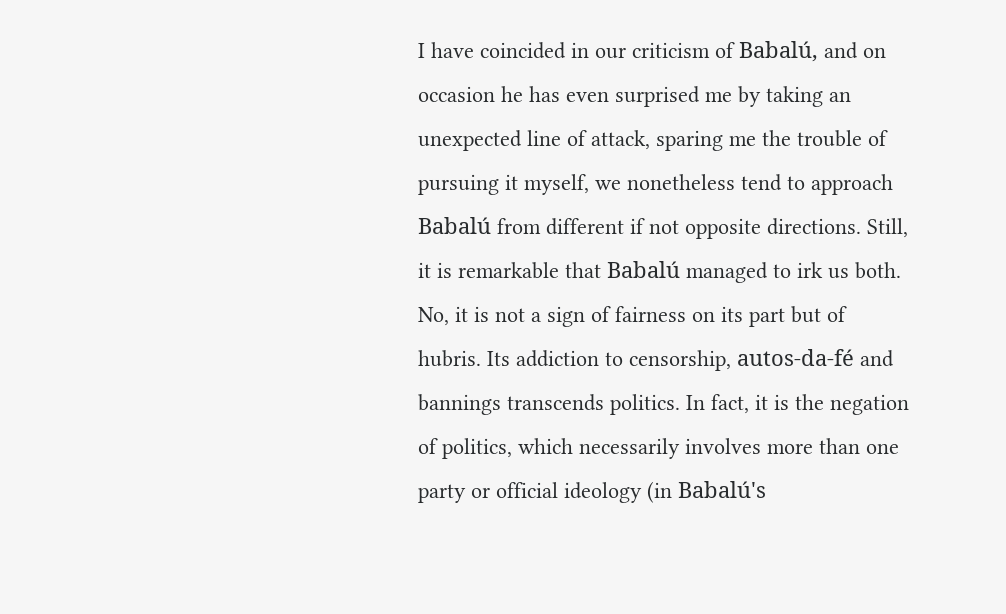I have coincided in our criticism of Babalú, and on occasion he has even surprised me by taking an unexpected line of attack, sparing me the trouble of pursuing it myself, we nonetheless tend to approach Babalú from different if not opposite directions. Still, it is remarkable that Babalú managed to irk us both. No, it is not a sign of fairness on its part but of hubris. Its addiction to censorship, autos-da-fé and bannings transcends politics. In fact, it is the negation of politics, which necessarily involves more than one party or official ideology (in Babalú's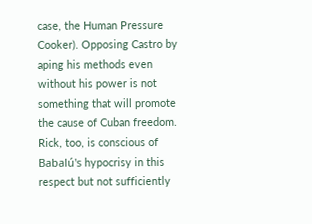case, the Human Pressure Cooker). Opposing Castro by aping his methods even without his power is not something that will promote the cause of Cuban freedom. Rick, too, is conscious of Babalú's hypocrisy in this respect but not sufficiently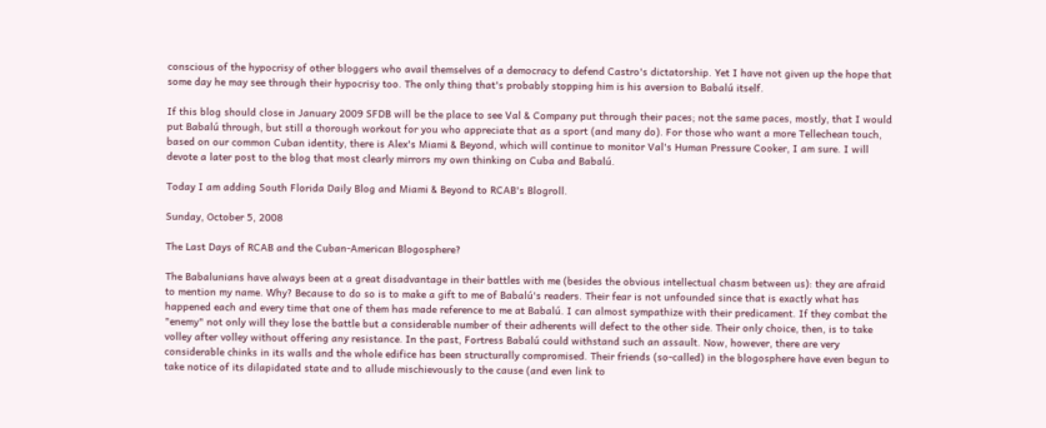conscious of the hypocrisy of other bloggers who avail themselves of a democracy to defend Castro's dictatorship. Yet I have not given up the hope that some day he may see through their hypocrisy too. The only thing that's probably stopping him is his aversion to Babalú itself.

If this blog should close in January 2009 SFDB will be the place to see Val & Company put through their paces; not the same paces, mostly, that I would put Babalú through, but still a thorough workout for you who appreciate that as a sport (and many do). For those who want a more Tellechean touch, based on our common Cuban identity, there is Alex's Miami & Beyond, which will continue to monitor Val's Human Pressure Cooker, I am sure. I will devote a later post to the blog that most clearly mirrors my own thinking on Cuba and Babalú.

Today I am adding South Florida Daily Blog and Miami & Beyond to RCAB's Blogroll.

Sunday, October 5, 2008

The Last Days of RCAB and the Cuban-American Blogosphere?

The Babalunians have always been at a great disadvantage in their battles with me (besides the obvious intellectual chasm between us): they are afraid to mention my name. Why? Because to do so is to make a gift to me of Babalú's readers. Their fear is not unfounded since that is exactly what has happened each and every time that one of them has made reference to me at Babalú. I can almost sympathize with their predicament. If they combat the "enemy" not only will they lose the battle but a considerable number of their adherents will defect to the other side. Their only choice, then, is to take volley after volley without offering any resistance. In the past, Fortress Babalú could withstand such an assault. Now, however, there are very considerable chinks in its walls and the whole edifice has been structurally compromised. Their friends (so-called) in the blogosphere have even begun to take notice of its dilapidated state and to allude mischievously to the cause (and even link to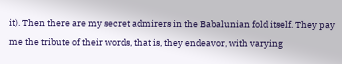it). Then there are my secret admirers in the Babalunian fold itself. They pay me the tribute of their words, that is, they endeavor, with varying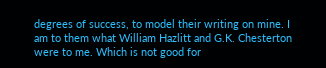degrees of success, to model their writing on mine. I am to them what William Hazlitt and G.K. Chesterton were to me. Which is not good for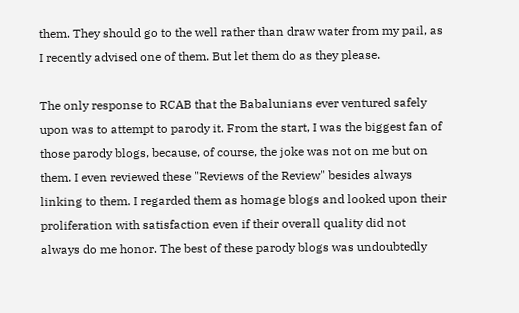them. They should go to the well rather than draw water from my pail, as I recently advised one of them. But let them do as they please.

The only response to RCAB that the Babalunians ever ventured safely upon was to attempt to parody it. From the start, I was the biggest fan of those parody blogs, because, of course, the joke was not on me but on them. I even reviewed these "Reviews of the Review" besides always linking to them. I regarded them as homage blogs and looked upon their proliferation with satisfaction even if their overall quality did not always do me honor. The best of these parody blogs was undoubtedly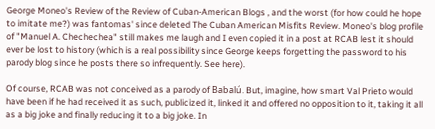George Moneo's Review of the Review of Cuban-American Blogs , and the worst (for how could he hope to imitate me?) was fantomas' since deleted The Cuban American Misfits Review. Moneo's blog profile of "Manuel A. Chechechea" still makes me laugh and I even copied it in a post at RCAB lest it should ever be lost to history (which is a real possibility since George keeps forgetting the password to his parody blog since he posts there so infrequently. See here).

Of course, RCAB was not conceived as a parody of Babalú. But, imagine, how smart Val Prieto would have been if he had received it as such, publicized it, linked it and offered no opposition to it, taking it all as a big joke and finally reducing it to a big joke. In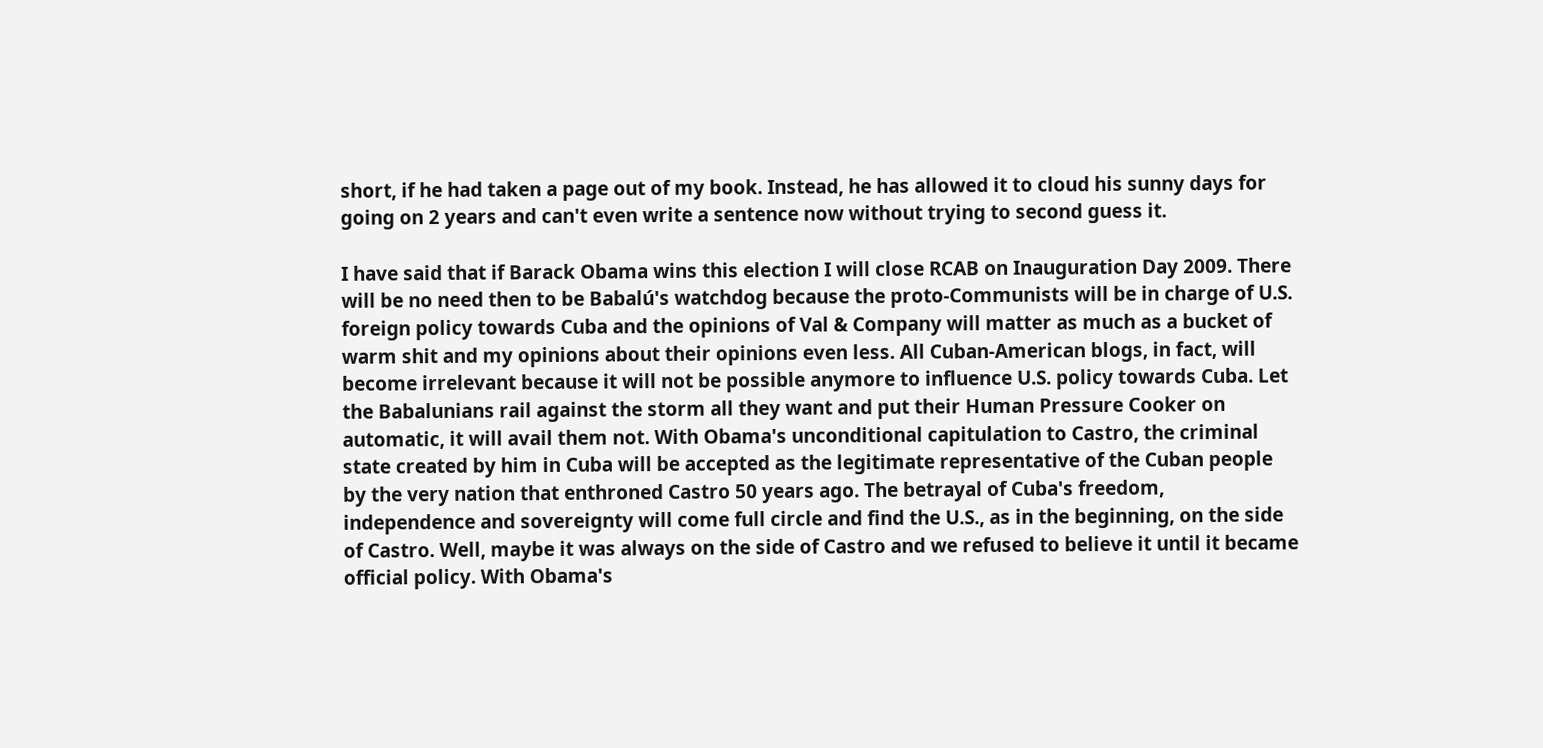short, if he had taken a page out of my book. Instead, he has allowed it to cloud his sunny days for going on 2 years and can't even write a sentence now without trying to second guess it.

I have said that if Barack Obama wins this election I will close RCAB on Inauguration Day 2009. There will be no need then to be Babalú's watchdog because the proto-Communists will be in charge of U.S. foreign policy towards Cuba and the opinions of Val & Company will matter as much as a bucket of warm shit and my opinions about their opinions even less. All Cuban-American blogs, in fact, will become irrelevant because it will not be possible anymore to influence U.S. policy towards Cuba. Let the Babalunians rail against the storm all they want and put their Human Pressure Cooker on automatic, it will avail them not. With Obama's unconditional capitulation to Castro, the criminal state created by him in Cuba will be accepted as the legitimate representative of the Cuban people by the very nation that enthroned Castro 50 years ago. The betrayal of Cuba's freedom, independence and sovereignty will come full circle and find the U.S., as in the beginning, on the side of Castro. Well, maybe it was always on the side of Castro and we refused to believe it until it became official policy. With Obama's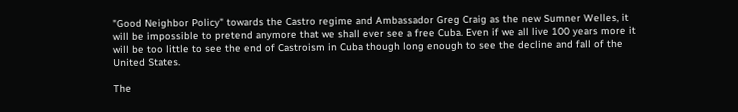"Good Neighbor Policy" towards the Castro regime and Ambassador Greg Craig as the new Sumner Welles, it will be impossible to pretend anymore that we shall ever see a free Cuba. Even if we all live 100 years more it will be too little to see the end of Castroism in Cuba though long enough to see the decline and fall of the United States.

The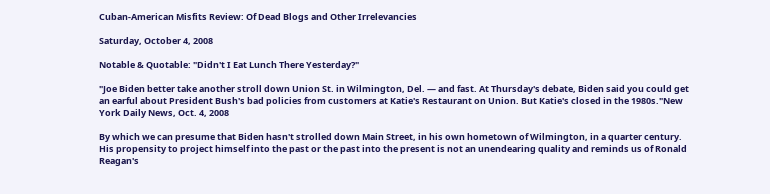Cuban-American Misfits Review: Of Dead Blogs and Other Irrelevancies

Saturday, October 4, 2008

Notable & Quotable: "Didn't I Eat Lunch There Yesterday?"

"Joe Biden better take another stroll down Union St. in Wilmington, Del. — and fast. At Thursday's debate, Biden said you could get an earful about President Bush's bad policies from customers at Katie's Restaurant on Union. But Katie's closed in the 1980s."New York Daily News, Oct. 4, 2008

By which we can presume that Biden hasn't strolled down Main Street, in his own hometown of Wilmington, in a quarter century. His propensity to project himself into the past or the past into the present is not an unendearing quality and reminds us of Ronald Reagan's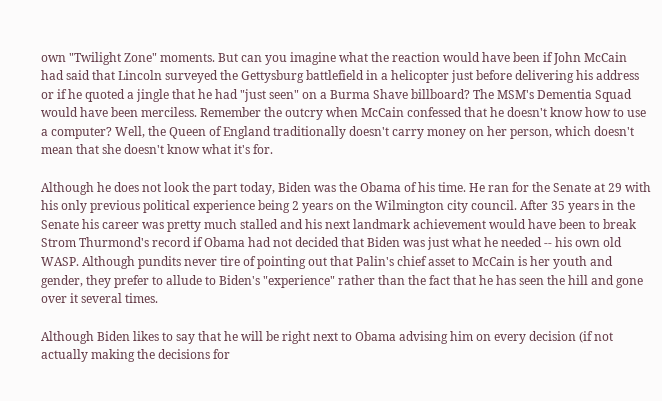own "Twilight Zone" moments. But can you imagine what the reaction would have been if John McCain had said that Lincoln surveyed the Gettysburg battlefield in a helicopter just before delivering his address or if he quoted a jingle that he had "just seen" on a Burma Shave billboard? The MSM's Dementia Squad would have been merciless. Remember the outcry when McCain confessed that he doesn't know how to use a computer? Well, the Queen of England traditionally doesn't carry money on her person, which doesn't mean that she doesn't know what it's for.

Although he does not look the part today, Biden was the Obama of his time. He ran for the Senate at 29 with his only previous political experience being 2 years on the Wilmington city council. After 35 years in the Senate his career was pretty much stalled and his next landmark achievement would have been to break Strom Thurmond's record if Obama had not decided that Biden was just what he needed -- his own old WASP. Although pundits never tire of pointing out that Palin's chief asset to McCain is her youth and gender, they prefer to allude to Biden's "experience" rather than the fact that he has seen the hill and gone over it several times.

Although Biden likes to say that he will be right next to Obama advising him on every decision (if not actually making the decisions for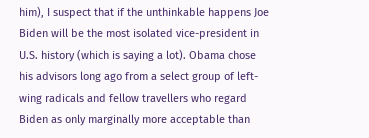him), I suspect that if the unthinkable happens Joe Biden will be the most isolated vice-president in U.S. history (which is saying a lot). Obama chose his advisors long ago from a select group of left-wing radicals and fellow travellers who regard Biden as only marginally more acceptable than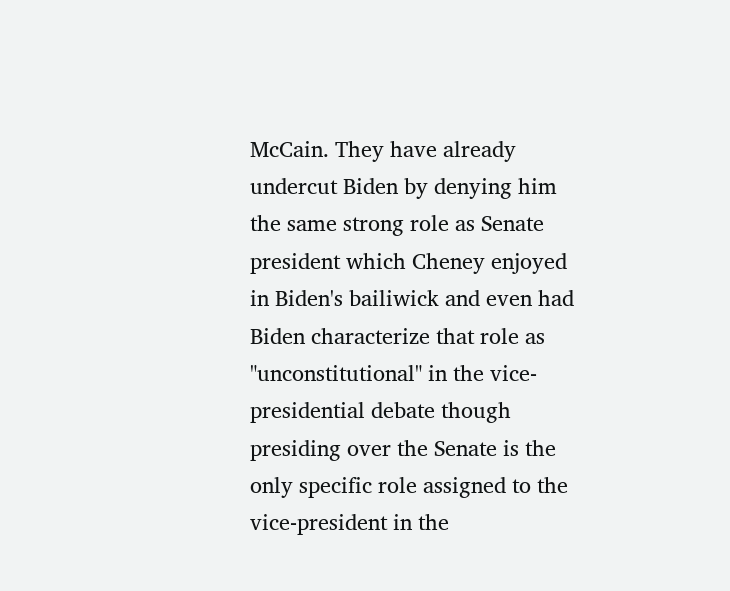McCain. They have already undercut Biden by denying him the same strong role as Senate president which Cheney enjoyed in Biden's bailiwick and even had Biden characterize that role as "unconstitutional" in the vice-presidential debate though presiding over the Senate is the only specific role assigned to the vice-president in the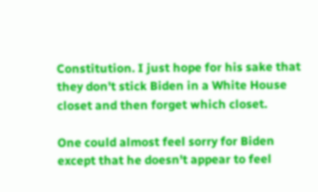Constitution. I just hope for his sake that they don't stick Biden in a White House closet and then forget which closet.

One could almost feel sorry for Biden except that he doesn't appear to feel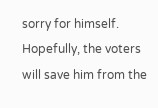sorry for himself. Hopefully, the voters will save him from the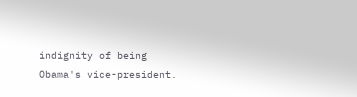indignity of being Obama's vice-president.